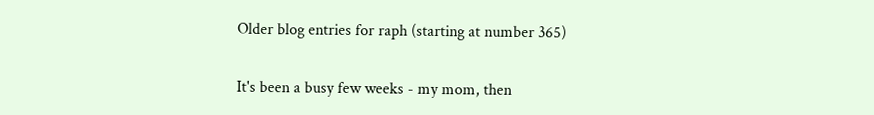Older blog entries for raph (starting at number 365)


It's been a busy few weeks - my mom, then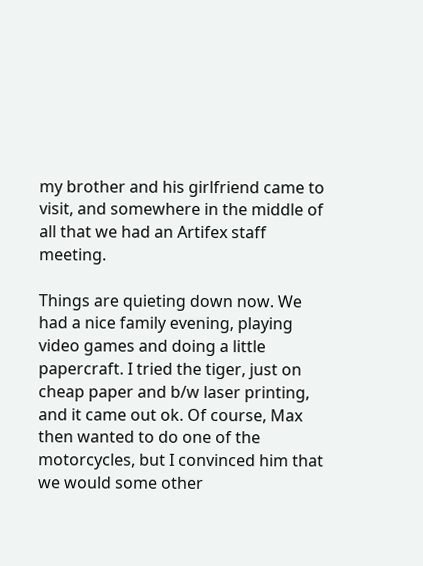my brother and his girlfriend came to visit, and somewhere in the middle of all that we had an Artifex staff meeting.

Things are quieting down now. We had a nice family evening, playing video games and doing a little papercraft. I tried the tiger, just on cheap paper and b/w laser printing, and it came out ok. Of course, Max then wanted to do one of the motorcycles, but I convinced him that we would some other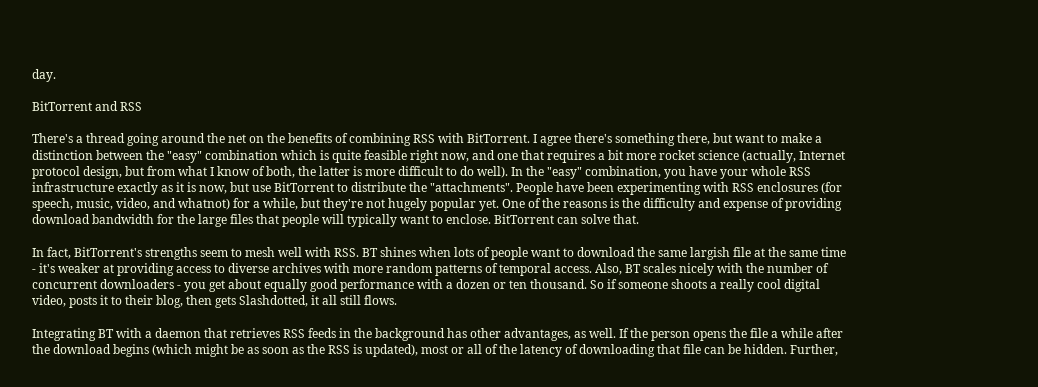day.

BitTorrent and RSS

There's a thread going around the net on the benefits of combining RSS with BitTorrent. I agree there's something there, but want to make a distinction between the "easy" combination which is quite feasible right now, and one that requires a bit more rocket science (actually, Internet protocol design, but from what I know of both, the latter is more difficult to do well). In the "easy" combination, you have your whole RSS infrastructure exactly as it is now, but use BitTorrent to distribute the "attachments". People have been experimenting with RSS enclosures (for speech, music, video, and whatnot) for a while, but they're not hugely popular yet. One of the reasons is the difficulty and expense of providing download bandwidth for the large files that people will typically want to enclose. BitTorrent can solve that.

In fact, BitTorrent's strengths seem to mesh well with RSS. BT shines when lots of people want to download the same largish file at the same time - it's weaker at providing access to diverse archives with more random patterns of temporal access. Also, BT scales nicely with the number of concurrent downloaders - you get about equally good performance with a dozen or ten thousand. So if someone shoots a really cool digital video, posts it to their blog, then gets Slashdotted, it all still flows.

Integrating BT with a daemon that retrieves RSS feeds in the background has other advantages, as well. If the person opens the file a while after the download begins (which might be as soon as the RSS is updated), most or all of the latency of downloading that file can be hidden. Further,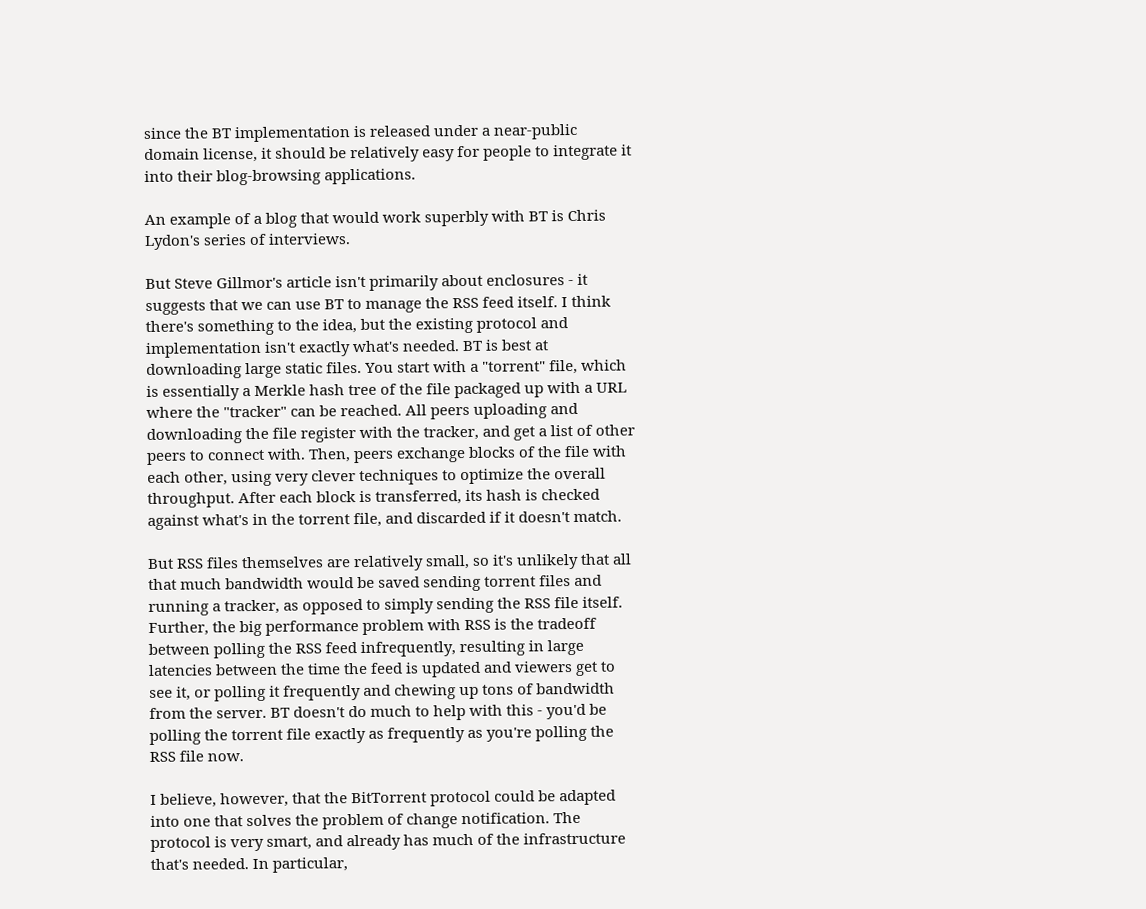since the BT implementation is released under a near-public domain license, it should be relatively easy for people to integrate it into their blog-browsing applications.

An example of a blog that would work superbly with BT is Chris Lydon's series of interviews.

But Steve Gillmor's article isn't primarily about enclosures - it suggests that we can use BT to manage the RSS feed itself. I think there's something to the idea, but the existing protocol and implementation isn't exactly what's needed. BT is best at downloading large static files. You start with a "torrent" file, which is essentially a Merkle hash tree of the file packaged up with a URL where the "tracker" can be reached. All peers uploading and downloading the file register with the tracker, and get a list of other peers to connect with. Then, peers exchange blocks of the file with each other, using very clever techniques to optimize the overall throughput. After each block is transferred, its hash is checked against what's in the torrent file, and discarded if it doesn't match.

But RSS files themselves are relatively small, so it's unlikely that all that much bandwidth would be saved sending torrent files and running a tracker, as opposed to simply sending the RSS file itself. Further, the big performance problem with RSS is the tradeoff between polling the RSS feed infrequently, resulting in large latencies between the time the feed is updated and viewers get to see it, or polling it frequently and chewing up tons of bandwidth from the server. BT doesn't do much to help with this - you'd be polling the torrent file exactly as frequently as you're polling the RSS file now.

I believe, however, that the BitTorrent protocol could be adapted into one that solves the problem of change notification. The protocol is very smart, and already has much of the infrastructure that's needed. In particular,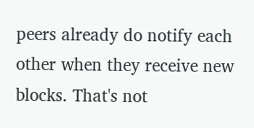peers already do notify each other when they receive new blocks. That's not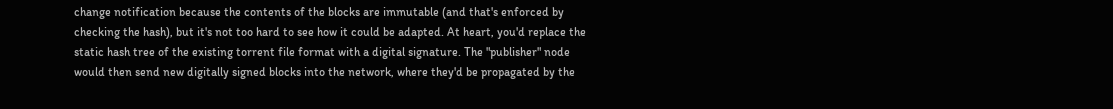change notification because the contents of the blocks are immutable (and that's enforced by checking the hash), but it's not too hard to see how it could be adapted. At heart, you'd replace the static hash tree of the existing torrent file format with a digital signature. The "publisher" node would then send new digitally signed blocks into the network, where they'd be propagated by the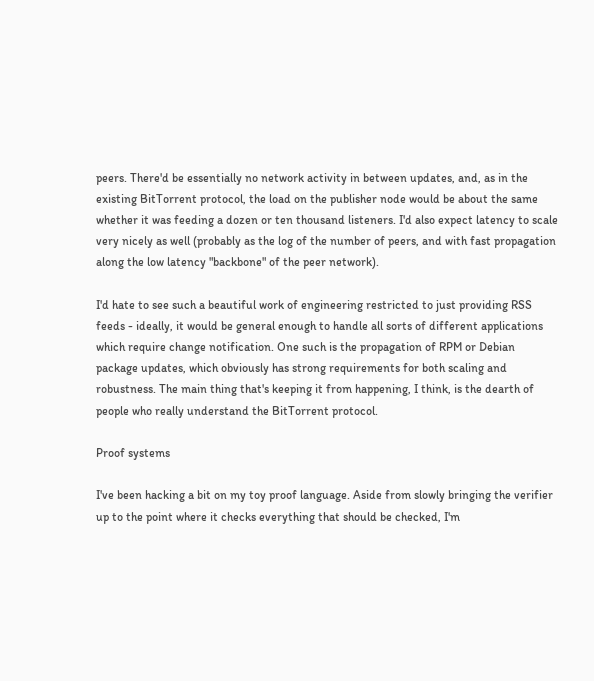peers. There'd be essentially no network activity in between updates, and, as in the existing BitTorrent protocol, the load on the publisher node would be about the same whether it was feeding a dozen or ten thousand listeners. I'd also expect latency to scale very nicely as well (probably as the log of the number of peers, and with fast propagation along the low latency "backbone" of the peer network).

I'd hate to see such a beautiful work of engineering restricted to just providing RSS feeds - ideally, it would be general enough to handle all sorts of different applications which require change notification. One such is the propagation of RPM or Debian package updates, which obviously has strong requirements for both scaling and robustness. The main thing that's keeping it from happening, I think, is the dearth of people who really understand the BitTorrent protocol.

Proof systems

I've been hacking a bit on my toy proof language. Aside from slowly bringing the verifier up to the point where it checks everything that should be checked, I'm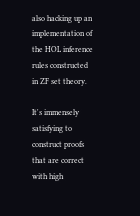also hacking up an implementation of the HOL inference rules constructed in ZF set theory.

It's immensely satisfying to construct proofs that are correct with high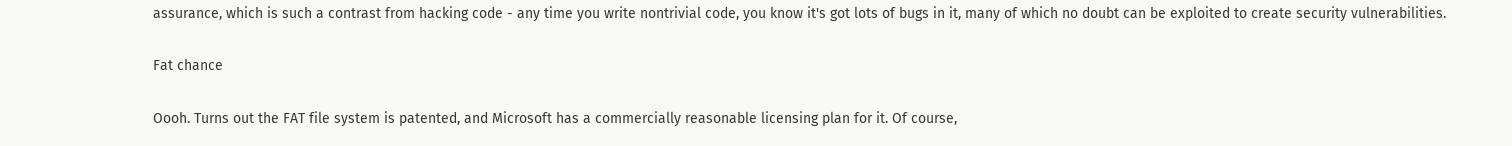assurance, which is such a contrast from hacking code - any time you write nontrivial code, you know it's got lots of bugs in it, many of which no doubt can be exploited to create security vulnerabilities.

Fat chance

Oooh. Turns out the FAT file system is patented, and Microsoft has a commercially reasonable licensing plan for it. Of course,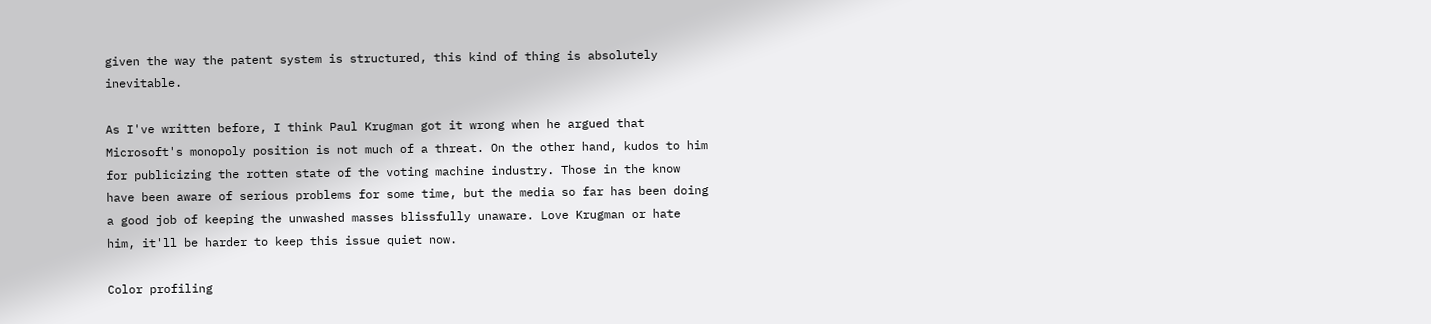given the way the patent system is structured, this kind of thing is absolutely inevitable.

As I've written before, I think Paul Krugman got it wrong when he argued that Microsoft's monopoly position is not much of a threat. On the other hand, kudos to him for publicizing the rotten state of the voting machine industry. Those in the know have been aware of serious problems for some time, but the media so far has been doing a good job of keeping the unwashed masses blissfully unaware. Love Krugman or hate him, it'll be harder to keep this issue quiet now.

Color profiling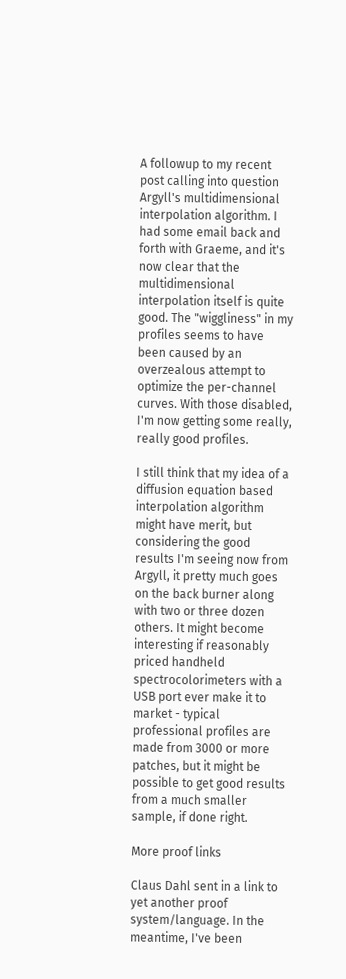A followup to my recent post calling into question Argyll's multidimensional interpolation algorithm. I had some email back and forth with Graeme, and it's now clear that the multidimensional interpolation itself is quite good. The "wiggliness" in my profiles seems to have been caused by an overzealous attempt to optimize the per-channel curves. With those disabled, I'm now getting some really, really good profiles.

I still think that my idea of a diffusion equation based interpolation algorithm might have merit, but considering the good results I'm seeing now from Argyll, it pretty much goes on the back burner along with two or three dozen others. It might become interesting if reasonably priced handheld spectrocolorimeters with a USB port ever make it to market - typical professional profiles are made from 3000 or more patches, but it might be possible to get good results from a much smaller sample, if done right.

More proof links

Claus Dahl sent in a link to yet another proof system/language. In the meantime, I've been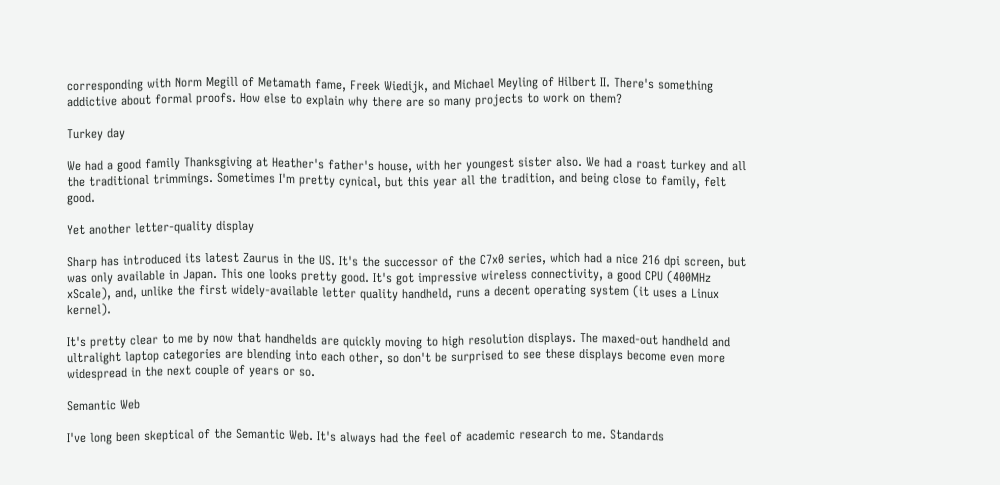corresponding with Norm Megill of Metamath fame, Freek Wiedijk, and Michael Meyling of Hilbert II. There's something addictive about formal proofs. How else to explain why there are so many projects to work on them?

Turkey day

We had a good family Thanksgiving at Heather's father's house, with her youngest sister also. We had a roast turkey and all the traditional trimmings. Sometimes I'm pretty cynical, but this year all the tradition, and being close to family, felt good.

Yet another letter-quality display

Sharp has introduced its latest Zaurus in the US. It's the successor of the C7x0 series, which had a nice 216 dpi screen, but was only available in Japan. This one looks pretty good. It's got impressive wireless connectivity, a good CPU (400MHz xScale), and, unlike the first widely-available letter quality handheld, runs a decent operating system (it uses a Linux kernel).

It's pretty clear to me by now that handhelds are quickly moving to high resolution displays. The maxed-out handheld and ultralight laptop categories are blending into each other, so don't be surprised to see these displays become even more widespread in the next couple of years or so.

Semantic Web

I've long been skeptical of the Semantic Web. It's always had the feel of academic research to me. Standards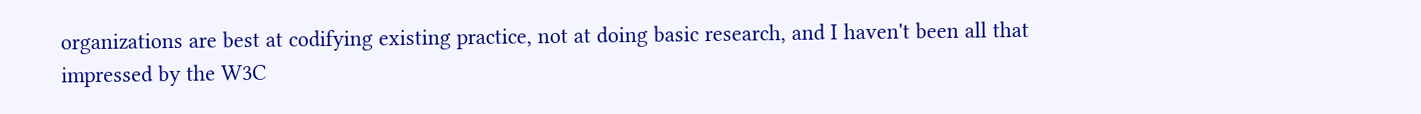organizations are best at codifying existing practice, not at doing basic research, and I haven't been all that impressed by the W3C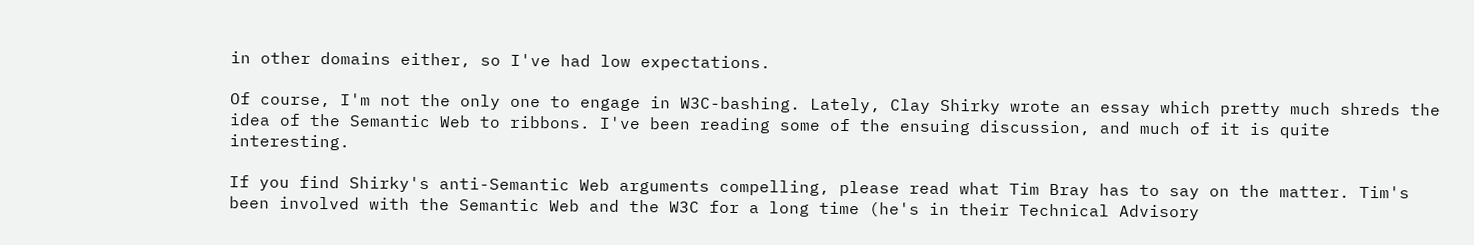in other domains either, so I've had low expectations.

Of course, I'm not the only one to engage in W3C-bashing. Lately, Clay Shirky wrote an essay which pretty much shreds the idea of the Semantic Web to ribbons. I've been reading some of the ensuing discussion, and much of it is quite interesting.

If you find Shirky's anti-Semantic Web arguments compelling, please read what Tim Bray has to say on the matter. Tim's been involved with the Semantic Web and the W3C for a long time (he's in their Technical Advisory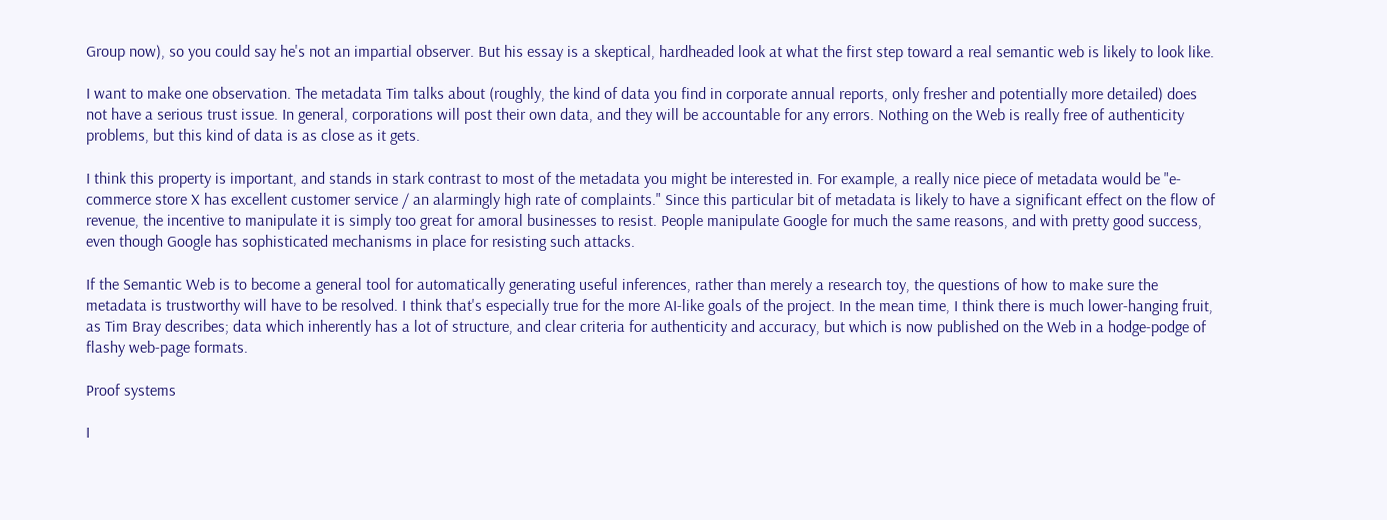Group now), so you could say he's not an impartial observer. But his essay is a skeptical, hardheaded look at what the first step toward a real semantic web is likely to look like.

I want to make one observation. The metadata Tim talks about (roughly, the kind of data you find in corporate annual reports, only fresher and potentially more detailed) does not have a serious trust issue. In general, corporations will post their own data, and they will be accountable for any errors. Nothing on the Web is really free of authenticity problems, but this kind of data is as close as it gets.

I think this property is important, and stands in stark contrast to most of the metadata you might be interested in. For example, a really nice piece of metadata would be "e-commerce store X has excellent customer service / an alarmingly high rate of complaints." Since this particular bit of metadata is likely to have a significant effect on the flow of revenue, the incentive to manipulate it is simply too great for amoral businesses to resist. People manipulate Google for much the same reasons, and with pretty good success, even though Google has sophisticated mechanisms in place for resisting such attacks.

If the Semantic Web is to become a general tool for automatically generating useful inferences, rather than merely a research toy, the questions of how to make sure the metadata is trustworthy will have to be resolved. I think that's especially true for the more AI-like goals of the project. In the mean time, I think there is much lower-hanging fruit, as Tim Bray describes; data which inherently has a lot of structure, and clear criteria for authenticity and accuracy, but which is now published on the Web in a hodge-podge of flashy web-page formats.

Proof systems

I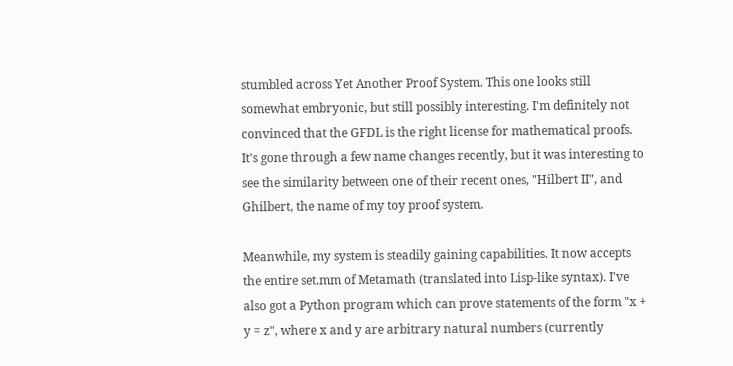stumbled across Yet Another Proof System. This one looks still somewhat embryonic, but still possibly interesting. I'm definitely not convinced that the GFDL is the right license for mathematical proofs. It's gone through a few name changes recently, but it was interesting to see the similarity between one of their recent ones, "Hilbert II", and Ghilbert, the name of my toy proof system.

Meanwhile, my system is steadily gaining capabilities. It now accepts the entire set.mm of Metamath (translated into Lisp-like syntax). I've also got a Python program which can prove statements of the form "x + y = z", where x and y are arbitrary natural numbers (currently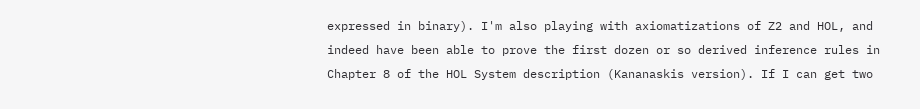expressed in binary). I'm also playing with axiomatizations of Z2 and HOL, and indeed have been able to prove the first dozen or so derived inference rules in Chapter 8 of the HOL System description (Kananaskis version). If I can get two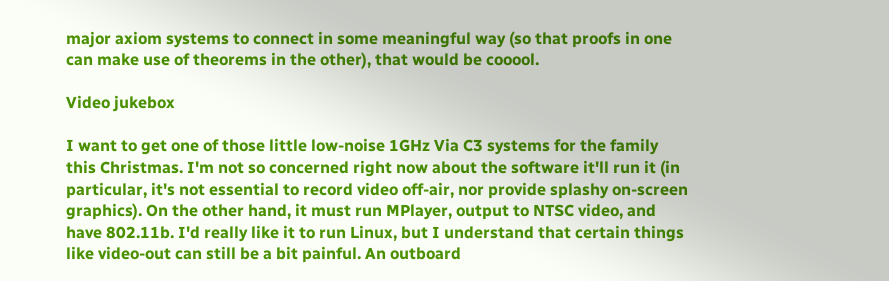major axiom systems to connect in some meaningful way (so that proofs in one can make use of theorems in the other), that would be cooool.

Video jukebox

I want to get one of those little low-noise 1GHz Via C3 systems for the family this Christmas. I'm not so concerned right now about the software it'll run it (in particular, it's not essential to record video off-air, nor provide splashy on-screen graphics). On the other hand, it must run MPlayer, output to NTSC video, and have 802.11b. I'd really like it to run Linux, but I understand that certain things like video-out can still be a bit painful. An outboard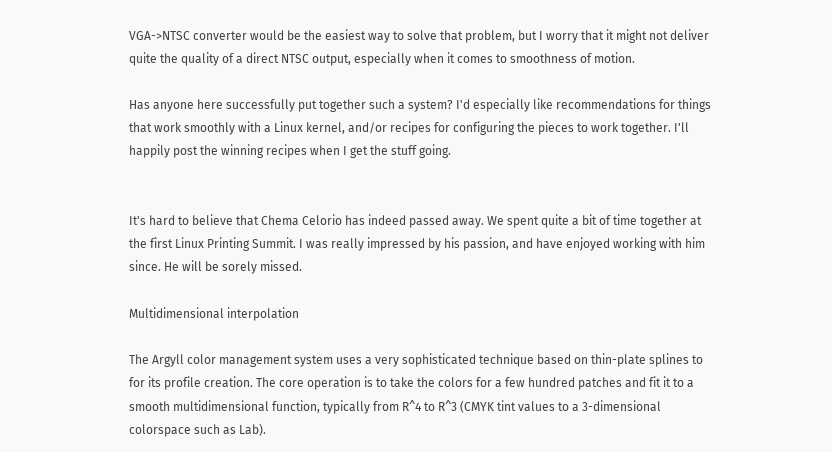VGA->NTSC converter would be the easiest way to solve that problem, but I worry that it might not deliver quite the quality of a direct NTSC output, especially when it comes to smoothness of motion.

Has anyone here successfully put together such a system? I'd especially like recommendations for things that work smoothly with a Linux kernel, and/or recipes for configuring the pieces to work together. I'll happily post the winning recipes when I get the stuff going.


It's hard to believe that Chema Celorio has indeed passed away. We spent quite a bit of time together at the first Linux Printing Summit. I was really impressed by his passion, and have enjoyed working with him since. He will be sorely missed.

Multidimensional interpolation

The Argyll color management system uses a very sophisticated technique based on thin-plate splines to for its profile creation. The core operation is to take the colors for a few hundred patches and fit it to a smooth multidimensional function, typically from R^4 to R^3 (CMYK tint values to a 3-dimensional colorspace such as Lab).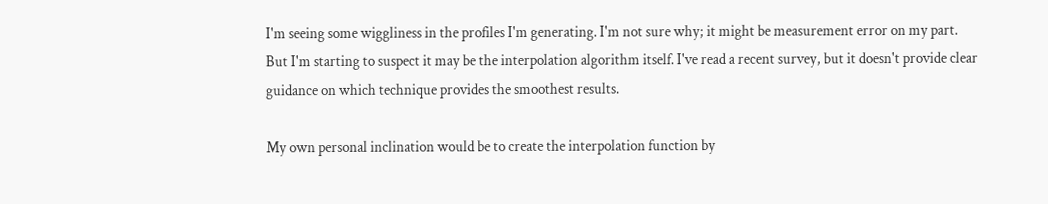I'm seeing some wiggliness in the profiles I'm generating. I'm not sure why; it might be measurement error on my part. But I'm starting to suspect it may be the interpolation algorithm itself. I've read a recent survey, but it doesn't provide clear guidance on which technique provides the smoothest results.

My own personal inclination would be to create the interpolation function by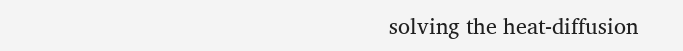solving the heat-diffusion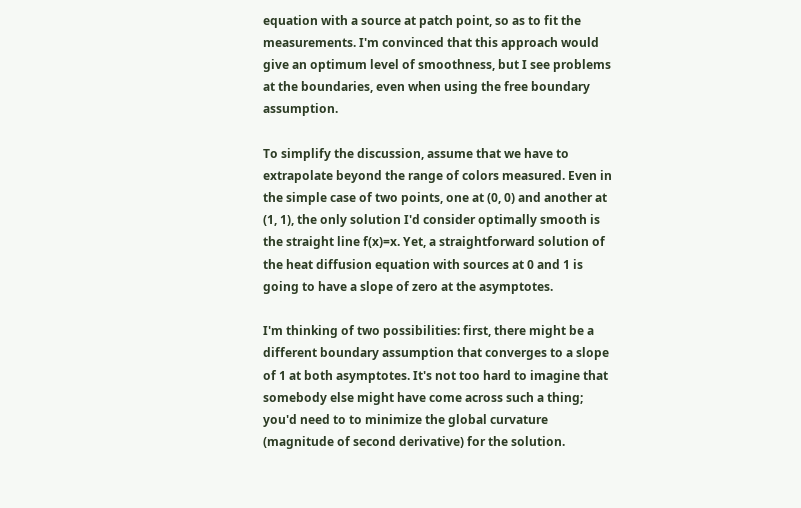equation with a source at patch point, so as to fit the measurements. I'm convinced that this approach would give an optimum level of smoothness, but I see problems at the boundaries, even when using the free boundary assumption.

To simplify the discussion, assume that we have to extrapolate beyond the range of colors measured. Even in the simple case of two points, one at (0, 0) and another at (1, 1), the only solution I'd consider optimally smooth is the straight line f(x)=x. Yet, a straightforward solution of the heat diffusion equation with sources at 0 and 1 is going to have a slope of zero at the asymptotes.

I'm thinking of two possibilities: first, there might be a different boundary assumption that converges to a slope of 1 at both asymptotes. It's not too hard to imagine that somebody else might have come across such a thing; you'd need to to minimize the global curvature (magnitude of second derivative) for the solution.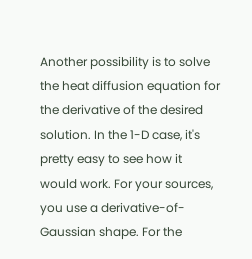Another possibility is to solve the heat diffusion equation for the derivative of the desired solution. In the 1-D case, it's pretty easy to see how it would work. For your sources, you use a derivative-of-Gaussian shape. For the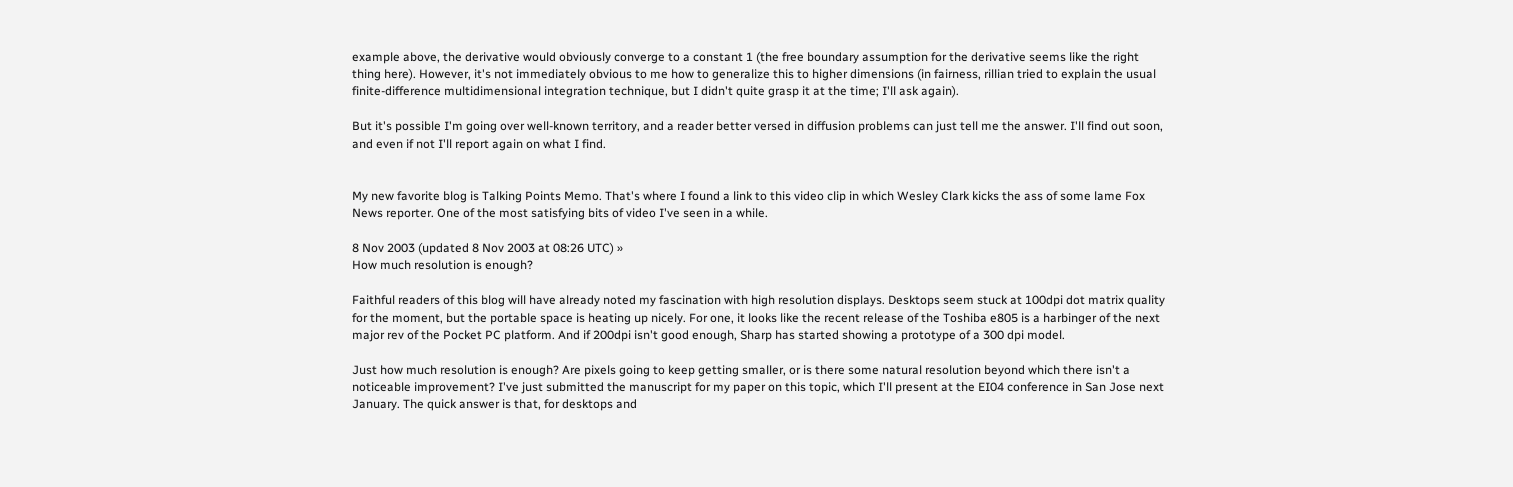example above, the derivative would obviously converge to a constant 1 (the free boundary assumption for the derivative seems like the right thing here). However, it's not immediately obvious to me how to generalize this to higher dimensions (in fairness, rillian tried to explain the usual finite-difference multidimensional integration technique, but I didn't quite grasp it at the time; I'll ask again).

But it's possible I'm going over well-known territory, and a reader better versed in diffusion problems can just tell me the answer. I'll find out soon, and even if not I'll report again on what I find.


My new favorite blog is Talking Points Memo. That's where I found a link to this video clip in which Wesley Clark kicks the ass of some lame Fox News reporter. One of the most satisfying bits of video I've seen in a while.

8 Nov 2003 (updated 8 Nov 2003 at 08:26 UTC) »
How much resolution is enough?

Faithful readers of this blog will have already noted my fascination with high resolution displays. Desktops seem stuck at 100dpi dot matrix quality for the moment, but the portable space is heating up nicely. For one, it looks like the recent release of the Toshiba e805 is a harbinger of the next major rev of the Pocket PC platform. And if 200dpi isn't good enough, Sharp has started showing a prototype of a 300 dpi model.

Just how much resolution is enough? Are pixels going to keep getting smaller, or is there some natural resolution beyond which there isn't a noticeable improvement? I've just submitted the manuscript for my paper on this topic, which I'll present at the EI04 conference in San Jose next January. The quick answer is that, for desktops and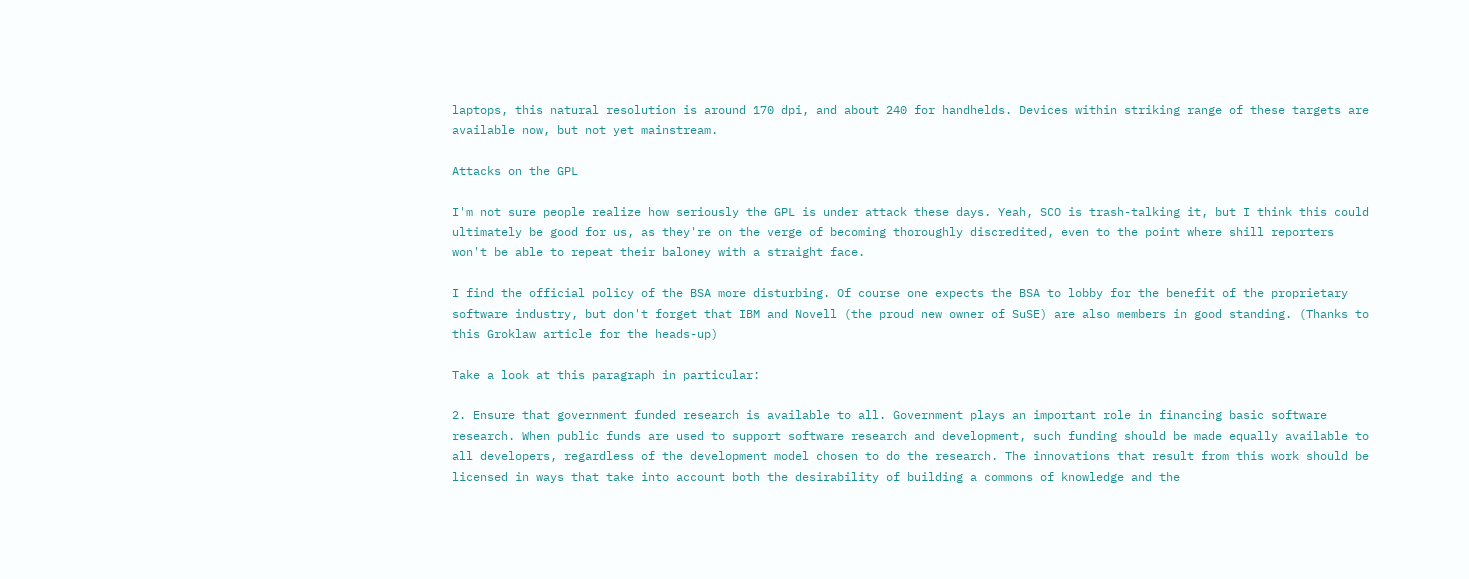laptops, this natural resolution is around 170 dpi, and about 240 for handhelds. Devices within striking range of these targets are available now, but not yet mainstream.

Attacks on the GPL

I'm not sure people realize how seriously the GPL is under attack these days. Yeah, SCO is trash-talking it, but I think this could ultimately be good for us, as they're on the verge of becoming thoroughly discredited, even to the point where shill reporters won't be able to repeat their baloney with a straight face.

I find the official policy of the BSA more disturbing. Of course one expects the BSA to lobby for the benefit of the proprietary software industry, but don't forget that IBM and Novell (the proud new owner of SuSE) are also members in good standing. (Thanks to this Groklaw article for the heads-up)

Take a look at this paragraph in particular:

2. Ensure that government funded research is available to all. Government plays an important role in financing basic software research. When public funds are used to support software research and development, such funding should be made equally available to all developers, regardless of the development model chosen to do the research. The innovations that result from this work should be licensed in ways that take into account both the desirability of building a commons of knowledge and the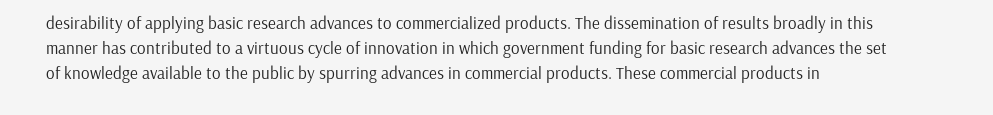desirability of applying basic research advances to commercialized products. The dissemination of results broadly in this manner has contributed to a virtuous cycle of innovation in which government funding for basic research advances the set of knowledge available to the public by spurring advances in commercial products. These commercial products in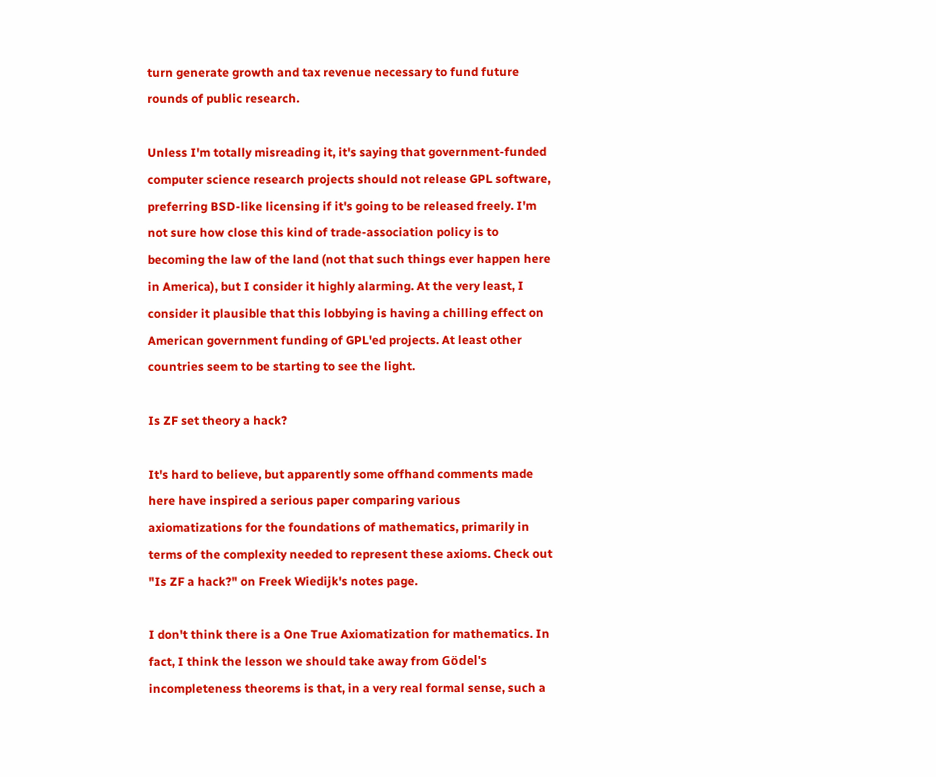turn generate growth and tax revenue necessary to fund future rounds of public research.

Unless I'm totally misreading it, it's saying that government-funded computer science research projects should not release GPL software, preferring BSD-like licensing if it's going to be released freely. I'm not sure how close this kind of trade-association policy is to becoming the law of the land (not that such things ever happen here in America), but I consider it highly alarming. At the very least, I consider it plausible that this lobbying is having a chilling effect on American government funding of GPL'ed projects. At least other countries seem to be starting to see the light.

Is ZF set theory a hack?

It's hard to believe, but apparently some offhand comments made here have inspired a serious paper comparing various axiomatizations for the foundations of mathematics, primarily in terms of the complexity needed to represent these axioms. Check out "Is ZF a hack?" on Freek Wiedijk's notes page.

I don't think there is a One True Axiomatization for mathematics. In fact, I think the lesson we should take away from Gödel's incompleteness theorems is that, in a very real formal sense, such a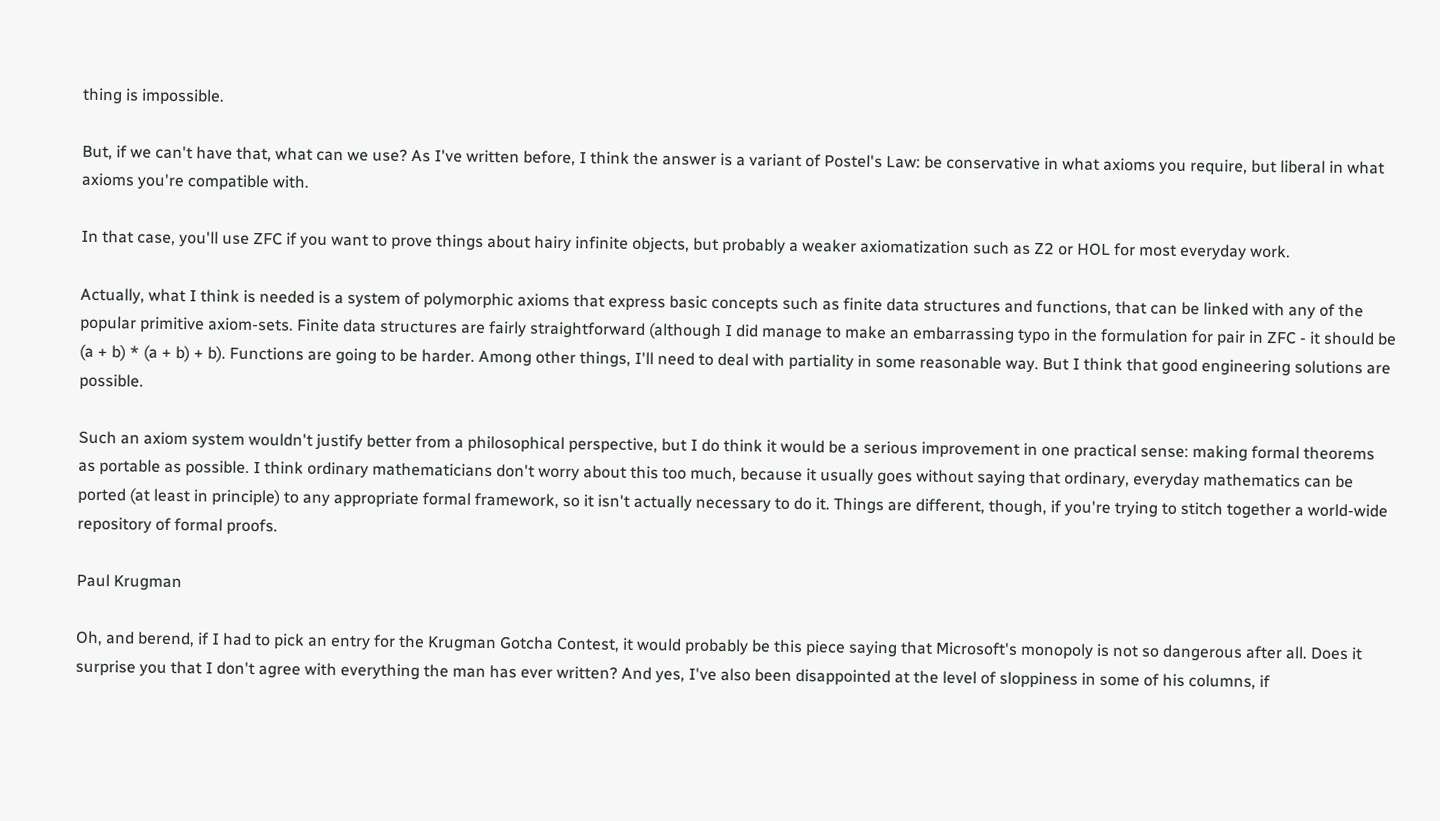thing is impossible.

But, if we can't have that, what can we use? As I've written before, I think the answer is a variant of Postel's Law: be conservative in what axioms you require, but liberal in what axioms you're compatible with.

In that case, you'll use ZFC if you want to prove things about hairy infinite objects, but probably a weaker axiomatization such as Z2 or HOL for most everyday work.

Actually, what I think is needed is a system of polymorphic axioms that express basic concepts such as finite data structures and functions, that can be linked with any of the popular primitive axiom-sets. Finite data structures are fairly straightforward (although I did manage to make an embarrassing typo in the formulation for pair in ZFC - it should be (a + b) * (a + b) + b). Functions are going to be harder. Among other things, I'll need to deal with partiality in some reasonable way. But I think that good engineering solutions are possible.

Such an axiom system wouldn't justify better from a philosophical perspective, but I do think it would be a serious improvement in one practical sense: making formal theorems as portable as possible. I think ordinary mathematicians don't worry about this too much, because it usually goes without saying that ordinary, everyday mathematics can be ported (at least in principle) to any appropriate formal framework, so it isn't actually necessary to do it. Things are different, though, if you're trying to stitch together a world-wide repository of formal proofs.

Paul Krugman

Oh, and berend, if I had to pick an entry for the Krugman Gotcha Contest, it would probably be this piece saying that Microsoft's monopoly is not so dangerous after all. Does it surprise you that I don't agree with everything the man has ever written? And yes, I've also been disappointed at the level of sloppiness in some of his columns, if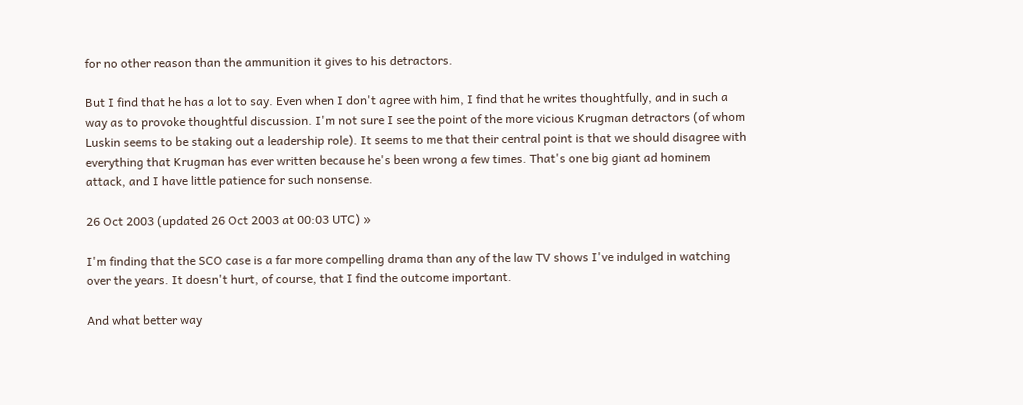for no other reason than the ammunition it gives to his detractors.

But I find that he has a lot to say. Even when I don't agree with him, I find that he writes thoughtfully, and in such a way as to provoke thoughtful discussion. I'm not sure I see the point of the more vicious Krugman detractors (of whom Luskin seems to be staking out a leadership role). It seems to me that their central point is that we should disagree with everything that Krugman has ever written because he's been wrong a few times. That's one big giant ad hominem attack, and I have little patience for such nonsense.

26 Oct 2003 (updated 26 Oct 2003 at 00:03 UTC) »

I'm finding that the SCO case is a far more compelling drama than any of the law TV shows I've indulged in watching over the years. It doesn't hurt, of course, that I find the outcome important.

And what better way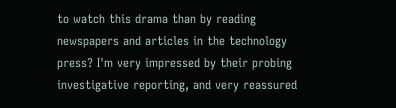to watch this drama than by reading newspapers and articles in the technology press? I'm very impressed by their probing investigative reporting, and very reassured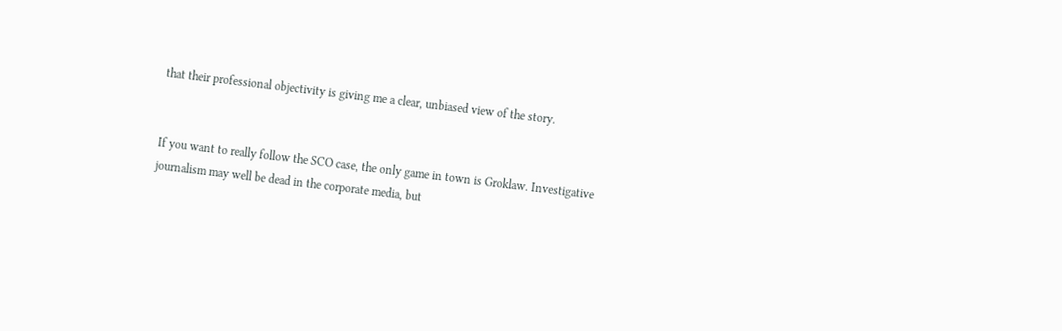that their professional objectivity is giving me a clear, unbiased view of the story.


If you want to really follow the SCO case, the only game in town is Groklaw. Investigative journalism may well be dead in the corporate media, but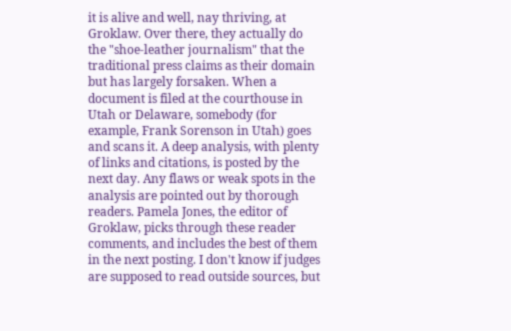it is alive and well, nay thriving, at Groklaw. Over there, they actually do the "shoe-leather journalism" that the traditional press claims as their domain but has largely forsaken. When a document is filed at the courthouse in Utah or Delaware, somebody (for example, Frank Sorenson in Utah) goes and scans it. A deep analysis, with plenty of links and citations, is posted by the next day. Any flaws or weak spots in the analysis are pointed out by thorough readers. Pamela Jones, the editor of Groklaw, picks through these reader comments, and includes the best of them in the next posting. I don't know if judges are supposed to read outside sources, but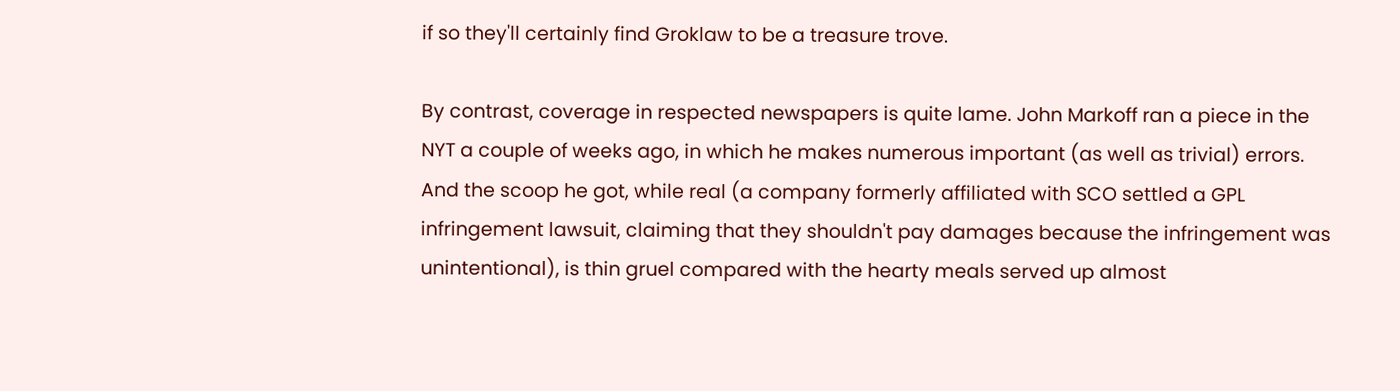if so they'll certainly find Groklaw to be a treasure trove.

By contrast, coverage in respected newspapers is quite lame. John Markoff ran a piece in the NYT a couple of weeks ago, in which he makes numerous important (as well as trivial) errors. And the scoop he got, while real (a company formerly affiliated with SCO settled a GPL infringement lawsuit, claiming that they shouldn't pay damages because the infringement was unintentional), is thin gruel compared with the hearty meals served up almost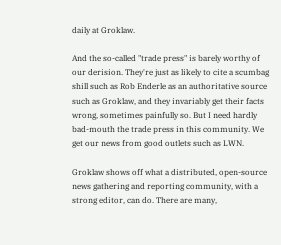daily at Groklaw.

And the so-called "trade press" is barely worthy of our derision. They're just as likely to cite a scumbag shill such as Rob Enderle as an authoritative source such as Groklaw, and they invariably get their facts wrong, sometimes painfully so. But I need hardly bad-mouth the trade press in this community. We get our news from good outlets such as LWN.

Groklaw shows off what a distributed, open-source news gathering and reporting community, with a strong editor, can do. There are many,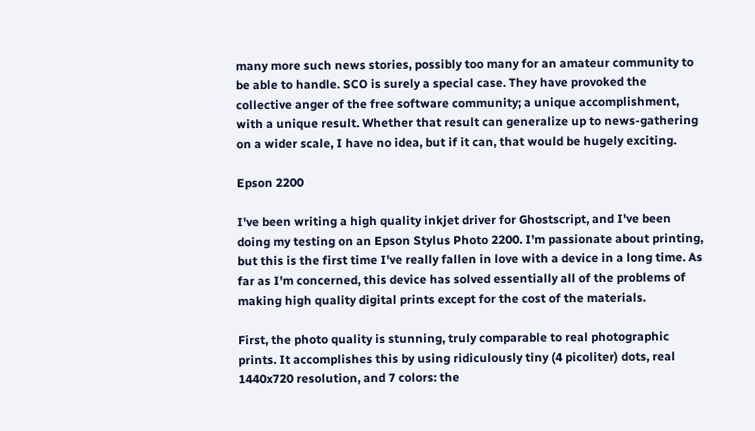many more such news stories, possibly too many for an amateur community to be able to handle. SCO is surely a special case. They have provoked the collective anger of the free software community; a unique accomplishment, with a unique result. Whether that result can generalize up to news-gathering on a wider scale, I have no idea, but if it can, that would be hugely exciting.

Epson 2200

I've been writing a high quality inkjet driver for Ghostscript, and I've been doing my testing on an Epson Stylus Photo 2200. I'm passionate about printing, but this is the first time I've really fallen in love with a device in a long time. As far as I'm concerned, this device has solved essentially all of the problems of making high quality digital prints except for the cost of the materials.

First, the photo quality is stunning, truly comparable to real photographic prints. It accomplishes this by using ridiculously tiny (4 picoliter) dots, real 1440x720 resolution, and 7 colors: the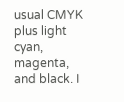usual CMYK plus light cyan, magenta, and black. I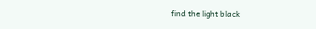find the light black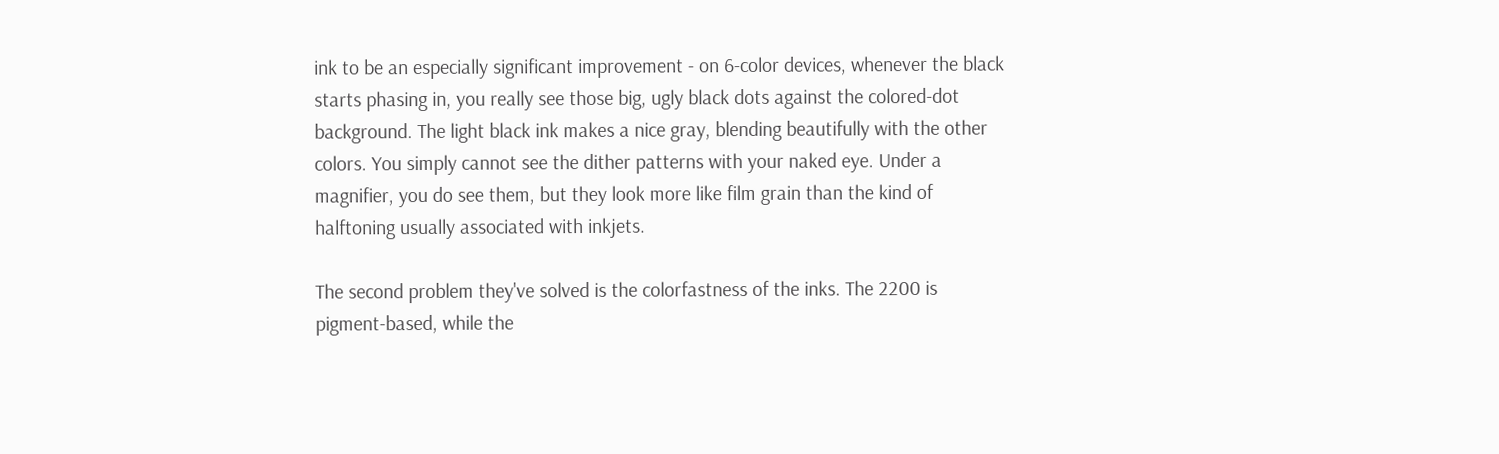ink to be an especially significant improvement - on 6-color devices, whenever the black starts phasing in, you really see those big, ugly black dots against the colored-dot background. The light black ink makes a nice gray, blending beautifully with the other colors. You simply cannot see the dither patterns with your naked eye. Under a magnifier, you do see them, but they look more like film grain than the kind of halftoning usually associated with inkjets.

The second problem they've solved is the colorfastness of the inks. The 2200 is pigment-based, while the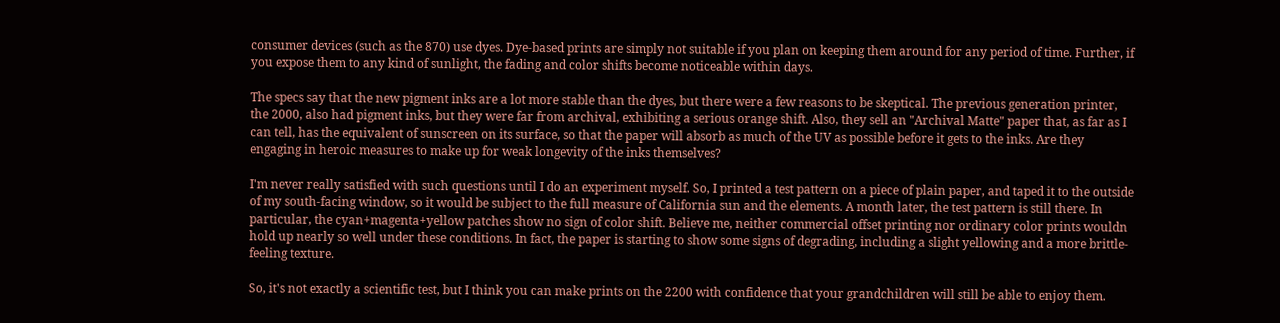consumer devices (such as the 870) use dyes. Dye-based prints are simply not suitable if you plan on keeping them around for any period of time. Further, if you expose them to any kind of sunlight, the fading and color shifts become noticeable within days.

The specs say that the new pigment inks are a lot more stable than the dyes, but there were a few reasons to be skeptical. The previous generation printer, the 2000, also had pigment inks, but they were far from archival, exhibiting a serious orange shift. Also, they sell an "Archival Matte" paper that, as far as I can tell, has the equivalent of sunscreen on its surface, so that the paper will absorb as much of the UV as possible before it gets to the inks. Are they engaging in heroic measures to make up for weak longevity of the inks themselves?

I'm never really satisfied with such questions until I do an experiment myself. So, I printed a test pattern on a piece of plain paper, and taped it to the outside of my south-facing window, so it would be subject to the full measure of California sun and the elements. A month later, the test pattern is still there. In particular, the cyan+magenta+yellow patches show no sign of color shift. Believe me, neither commercial offset printing nor ordinary color prints wouldn hold up nearly so well under these conditions. In fact, the paper is starting to show some signs of degrading, including a slight yellowing and a more brittle-feeling texture.

So, it's not exactly a scientific test, but I think you can make prints on the 2200 with confidence that your grandchildren will still be able to enjoy them.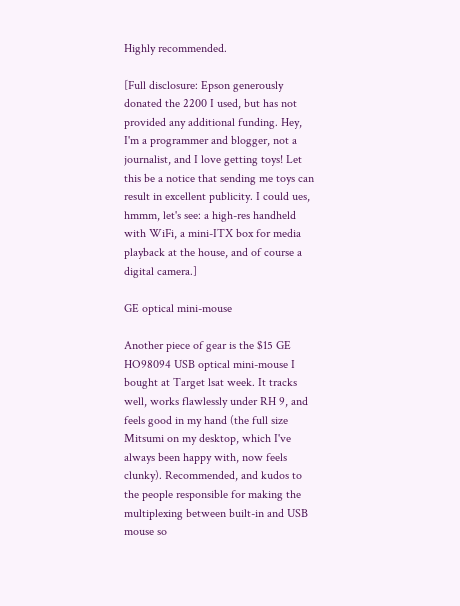Highly recommended.

[Full disclosure: Epson generously donated the 2200 I used, but has not provided any additional funding. Hey, I'm a programmer and blogger, not a journalist, and I love getting toys! Let this be a notice that sending me toys can result in excellent publicity. I could ues, hmmm, let's see: a high-res handheld with WiFi, a mini-ITX box for media playback at the house, and of course a digital camera.]

GE optical mini-mouse

Another piece of gear is the $15 GE HO98094 USB optical mini-mouse I bought at Target lsat week. It tracks well, works flawlessly under RH 9, and feels good in my hand (the full size Mitsumi on my desktop, which I've always been happy with, now feels clunky). Recommended, and kudos to the people responsible for making the multiplexing between built-in and USB mouse so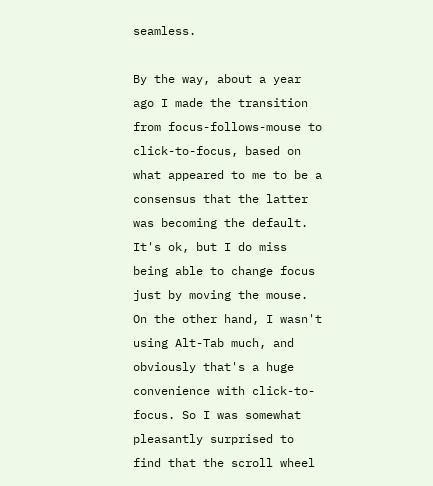seamless.

By the way, about a year ago I made the transition from focus-follows-mouse to click-to-focus, based on what appeared to me to be a consensus that the latter was becoming the default. It's ok, but I do miss being able to change focus just by moving the mouse. On the other hand, I wasn't using Alt-Tab much, and obviously that's a huge convenience with click-to-focus. So I was somewhat pleasantly surprised to find that the scroll wheel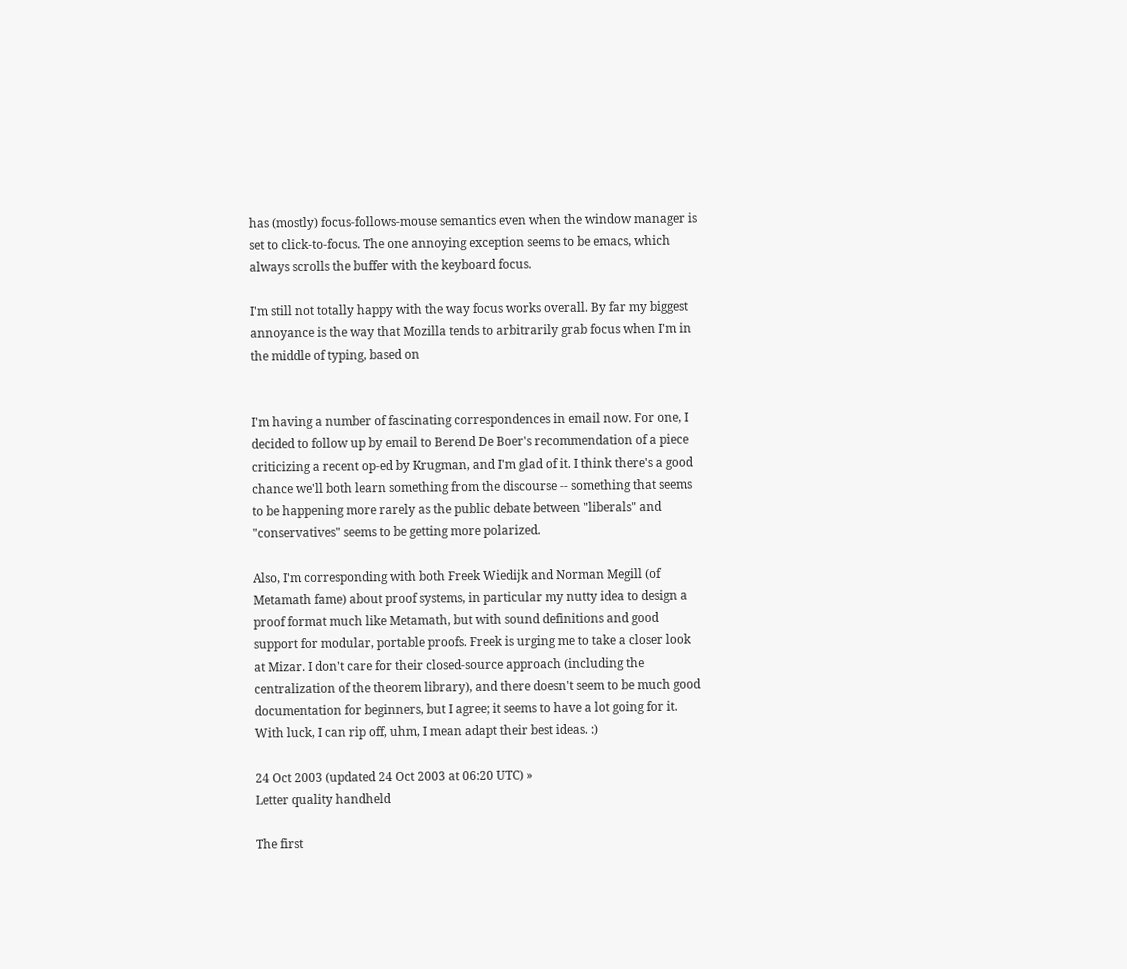has (mostly) focus-follows-mouse semantics even when the window manager is set to click-to-focus. The one annoying exception seems to be emacs, which always scrolls the buffer with the keyboard focus.

I'm still not totally happy with the way focus works overall. By far my biggest annoyance is the way that Mozilla tends to arbitrarily grab focus when I'm in the middle of typing, based on


I'm having a number of fascinating correspondences in email now. For one, I decided to follow up by email to Berend De Boer's recommendation of a piece criticizing a recent op-ed by Krugman, and I'm glad of it. I think there's a good chance we'll both learn something from the discourse -- something that seems to be happening more rarely as the public debate between "liberals" and "conservatives" seems to be getting more polarized.

Also, I'm corresponding with both Freek Wiedijk and Norman Megill (of Metamath fame) about proof systems, in particular my nutty idea to design a proof format much like Metamath, but with sound definitions and good support for modular, portable proofs. Freek is urging me to take a closer look at Mizar. I don't care for their closed-source approach (including the centralization of the theorem library), and there doesn't seem to be much good documentation for beginners, but I agree; it seems to have a lot going for it. With luck, I can rip off, uhm, I mean adapt their best ideas. :)

24 Oct 2003 (updated 24 Oct 2003 at 06:20 UTC) »
Letter quality handheld

The first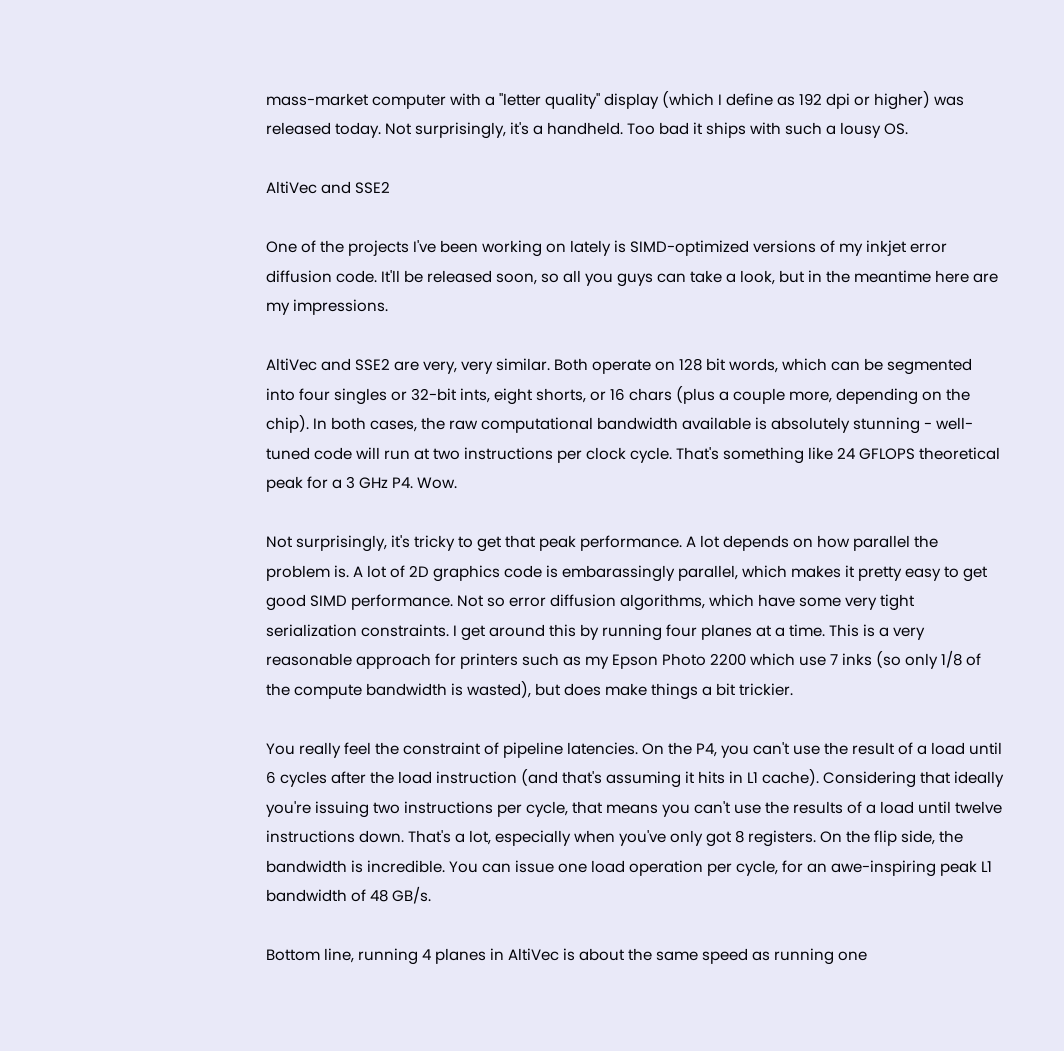mass-market computer with a "letter quality" display (which I define as 192 dpi or higher) was released today. Not surprisingly, it's a handheld. Too bad it ships with such a lousy OS.

AltiVec and SSE2

One of the projects I've been working on lately is SIMD-optimized versions of my inkjet error diffusion code. It'll be released soon, so all you guys can take a look, but in the meantime here are my impressions.

AltiVec and SSE2 are very, very similar. Both operate on 128 bit words, which can be segmented into four singles or 32-bit ints, eight shorts, or 16 chars (plus a couple more, depending on the chip). In both cases, the raw computational bandwidth available is absolutely stunning - well-tuned code will run at two instructions per clock cycle. That's something like 24 GFLOPS theoretical peak for a 3 GHz P4. Wow.

Not surprisingly, it's tricky to get that peak performance. A lot depends on how parallel the problem is. A lot of 2D graphics code is embarassingly parallel, which makes it pretty easy to get good SIMD performance. Not so error diffusion algorithms, which have some very tight serialization constraints. I get around this by running four planes at a time. This is a very reasonable approach for printers such as my Epson Photo 2200 which use 7 inks (so only 1/8 of the compute bandwidth is wasted), but does make things a bit trickier.

You really feel the constraint of pipeline latencies. On the P4, you can't use the result of a load until 6 cycles after the load instruction (and that's assuming it hits in L1 cache). Considering that ideally you're issuing two instructions per cycle, that means you can't use the results of a load until twelve instructions down. That's a lot, especially when you've only got 8 registers. On the flip side, the bandwidth is incredible. You can issue one load operation per cycle, for an awe-inspiring peak L1 bandwidth of 48 GB/s.

Bottom line, running 4 planes in AltiVec is about the same speed as running one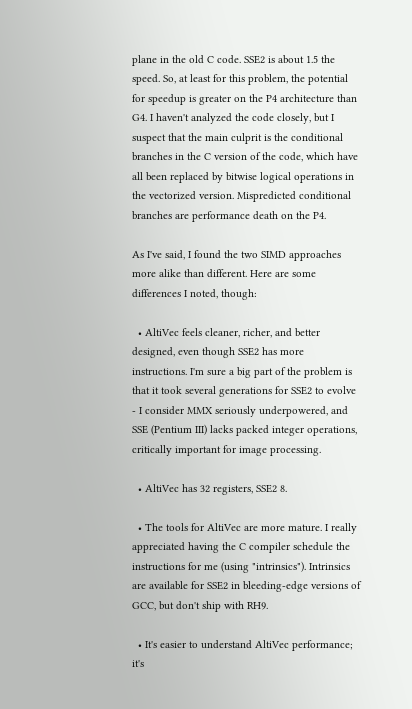plane in the old C code. SSE2 is about 1.5 the speed. So, at least for this problem, the potential for speedup is greater on the P4 architecture than G4. I haven't analyzed the code closely, but I suspect that the main culprit is the conditional branches in the C version of the code, which have all been replaced by bitwise logical operations in the vectorized version. Mispredicted conditional branches are performance death on the P4.

As I've said, I found the two SIMD approaches more alike than different. Here are some differences I noted, though:

  • AltiVec feels cleaner, richer, and better designed, even though SSE2 has more instructions. I'm sure a big part of the problem is that it took several generations for SSE2 to evolve - I consider MMX seriously underpowered, and SSE (Pentium III) lacks packed integer operations, critically important for image processing.

  • AltiVec has 32 registers, SSE2 8.

  • The tools for AltiVec are more mature. I really appreciated having the C compiler schedule the instructions for me (using "intrinsics"). Intrinsics are available for SSE2 in bleeding-edge versions of GCC, but don't ship with RH9.

  • It's easier to understand AltiVec performance; it's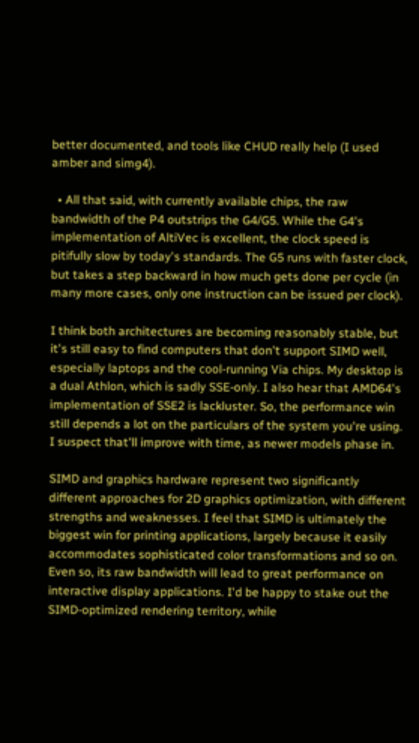better documented, and tools like CHUD really help (I used amber and simg4).

  • All that said, with currently available chips, the raw bandwidth of the P4 outstrips the G4/G5. While the G4's implementation of AltiVec is excellent, the clock speed is pitifully slow by today's standards. The G5 runs with faster clock, but takes a step backward in how much gets done per cycle (in many more cases, only one instruction can be issued per clock).

I think both architectures are becoming reasonably stable, but it's still easy to find computers that don't support SIMD well, especially laptops and the cool-running Via chips. My desktop is a dual Athlon, which is sadly SSE-only. I also hear that AMD64's implementation of SSE2 is lackluster. So, the performance win still depends a lot on the particulars of the system you're using. I suspect that'll improve with time, as newer models phase in.

SIMD and graphics hardware represent two significantly different approaches for 2D graphics optimization, with different strengths and weaknesses. I feel that SIMD is ultimately the biggest win for printing applications, largely because it easily accommodates sophisticated color transformations and so on. Even so, its raw bandwidth will lead to great performance on interactive display applications. I'd be happy to stake out the SIMD-optimized rendering territory, while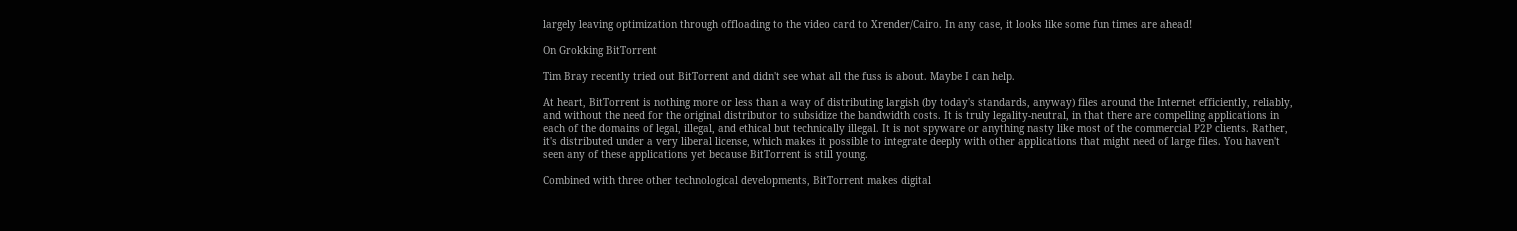largely leaving optimization through offloading to the video card to Xrender/Cairo. In any case, it looks like some fun times are ahead!

On Grokking BitTorrent

Tim Bray recently tried out BitTorrent and didn't see what all the fuss is about. Maybe I can help.

At heart, BitTorrent is nothing more or less than a way of distributing largish (by today's standards, anyway) files around the Internet efficiently, reliably, and without the need for the original distributor to subsidize the bandwidth costs. It is truly legality-neutral, in that there are compelling applications in each of the domains of legal, illegal, and ethical but technically illegal. It is not spyware or anything nasty like most of the commercial P2P clients. Rather, it's distributed under a very liberal license, which makes it possible to integrate deeply with other applications that might need of large files. You haven't seen any of these applications yet because BitTorrent is still young.

Combined with three other technological developments, BitTorrent makes digital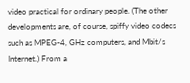video practical for ordinary people. (The other developments are, of course, spiffy video codecs such as MPEG-4, GHz computers, and Mbit/s Internet.) From a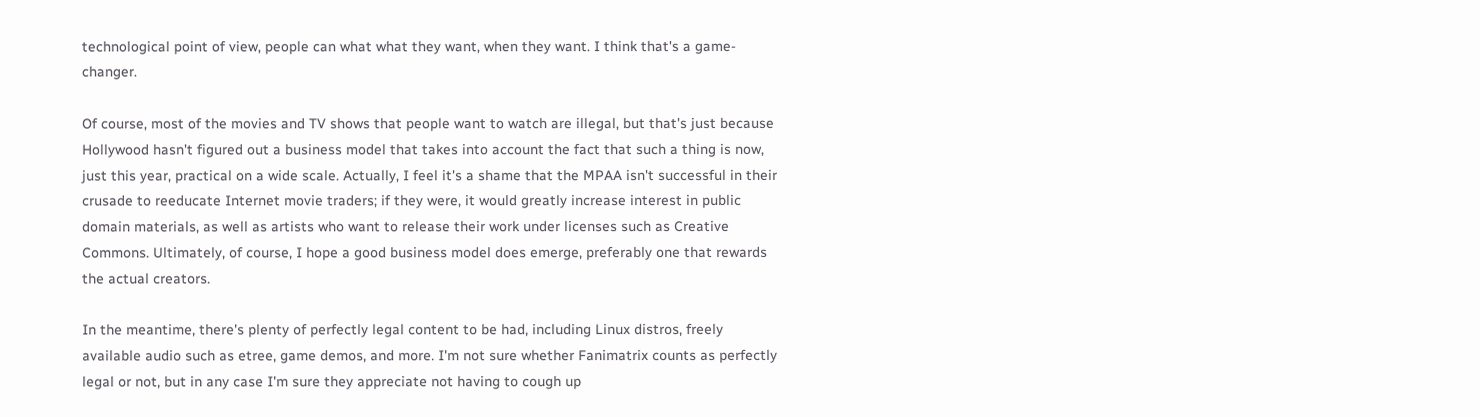technological point of view, people can what what they want, when they want. I think that's a game-changer.

Of course, most of the movies and TV shows that people want to watch are illegal, but that's just because Hollywood hasn't figured out a business model that takes into account the fact that such a thing is now, just this year, practical on a wide scale. Actually, I feel it's a shame that the MPAA isn't successful in their crusade to reeducate Internet movie traders; if they were, it would greatly increase interest in public domain materials, as well as artists who want to release their work under licenses such as Creative Commons. Ultimately, of course, I hope a good business model does emerge, preferably one that rewards the actual creators.

In the meantime, there's plenty of perfectly legal content to be had, including Linux distros, freely available audio such as etree, game demos, and more. I'm not sure whether Fanimatrix counts as perfectly legal or not, but in any case I'm sure they appreciate not having to cough up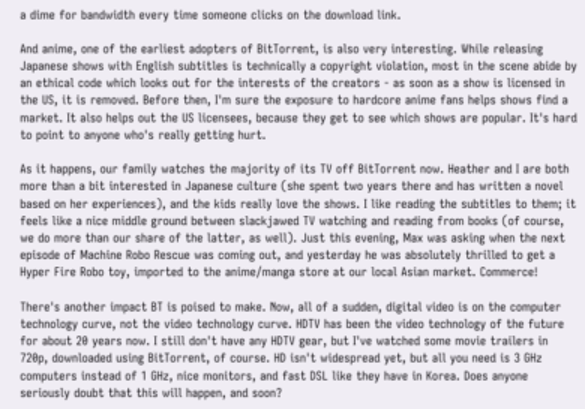a dime for bandwidth every time someone clicks on the download link.

And anime, one of the earliest adopters of BitTorrent, is also very interesting. While releasing Japanese shows with English subtitles is technically a copyright violation, most in the scene abide by an ethical code which looks out for the interests of the creators - as soon as a show is licensed in the US, it is removed. Before then, I'm sure the exposure to hardcore anime fans helps shows find a market. It also helps out the US licensees, because they get to see which shows are popular. It's hard to point to anyone who's really getting hurt.

As it happens, our family watches the majority of its TV off BitTorrent now. Heather and I are both more than a bit interested in Japanese culture (she spent two years there and has written a novel based on her experiences), and the kids really love the shows. I like reading the subtitles to them; it feels like a nice middle ground between slackjawed TV watching and reading from books (of course, we do more than our share of the latter, as well). Just this evening, Max was asking when the next episode of Machine Robo Rescue was coming out, and yesterday he was absolutely thrilled to get a Hyper Fire Robo toy, imported to the anime/manga store at our local Asian market. Commerce!

There's another impact BT is poised to make. Now, all of a sudden, digital video is on the computer technology curve, not the video technology curve. HDTV has been the video technology of the future for about 20 years now. I still don't have any HDTV gear, but I've watched some movie trailers in 720p, downloaded using BitTorrent, of course. HD isn't widespread yet, but all you need is 3 GHz computers instead of 1 GHz, nice monitors, and fast DSL like they have in Korea. Does anyone seriously doubt that this will happen, and soon?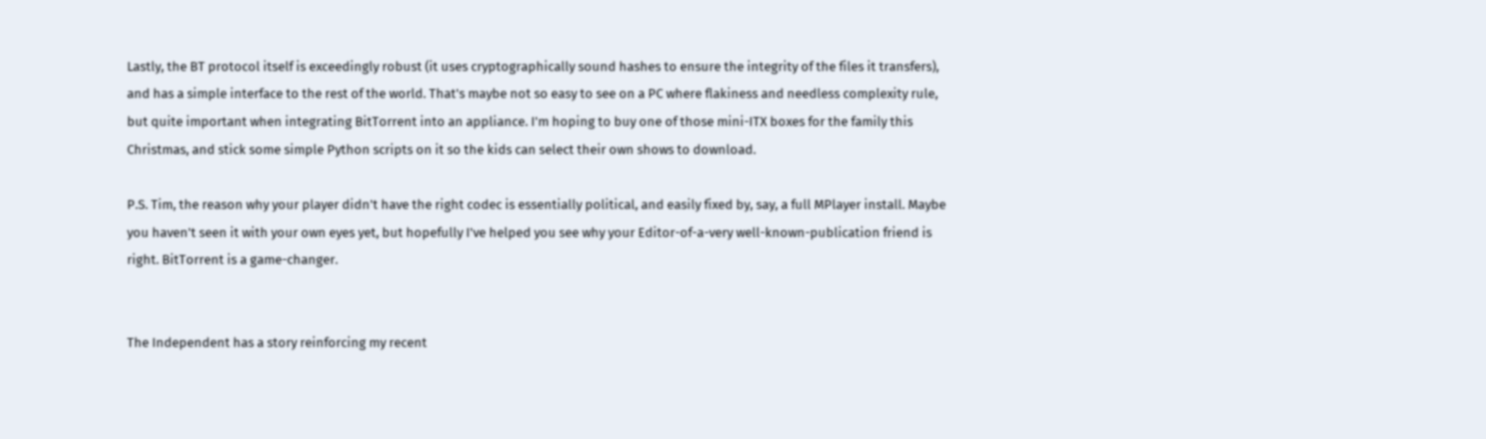Lastly, the BT protocol itself is exceedingly robust (it uses cryptographically sound hashes to ensure the integrity of the files it transfers), and has a simple interface to the rest of the world. That's maybe not so easy to see on a PC where flakiness and needless complexity rule, but quite important when integrating BitTorrent into an appliance. I'm hoping to buy one of those mini-ITX boxes for the family this Christmas, and stick some simple Python scripts on it so the kids can select their own shows to download.

P.S. Tim, the reason why your player didn't have the right codec is essentially political, and easily fixed by, say, a full MPlayer install. Maybe you haven't seen it with your own eyes yet, but hopefully I've helped you see why your Editor-of-a-very well-known-publication friend is right. BitTorrent is a game-changer.


The Independent has a story reinforcing my recent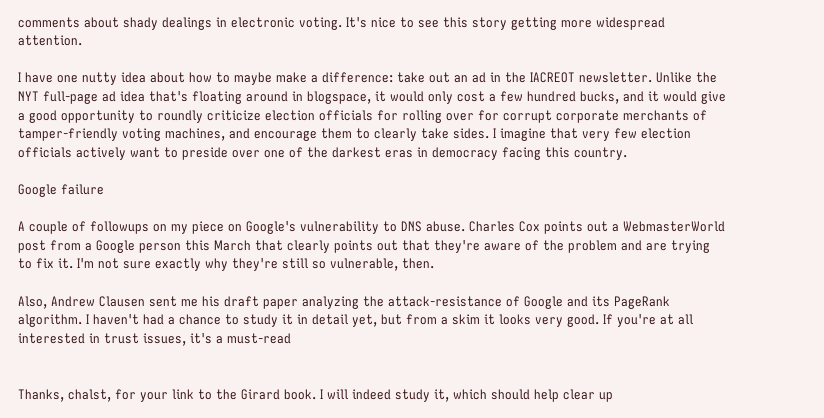comments about shady dealings in electronic voting. It's nice to see this story getting more widespread attention.

I have one nutty idea about how to maybe make a difference: take out an ad in the IACREOT newsletter. Unlike the NYT full-page ad idea that's floating around in blogspace, it would only cost a few hundred bucks, and it would give a good opportunity to roundly criticize election officials for rolling over for corrupt corporate merchants of tamper-friendly voting machines, and encourage them to clearly take sides. I imagine that very few election officials actively want to preside over one of the darkest eras in democracy facing this country.

Google failure

A couple of followups on my piece on Google's vulnerability to DNS abuse. Charles Cox points out a WebmasterWorld post from a Google person this March that clearly points out that they're aware of the problem and are trying to fix it. I'm not sure exactly why they're still so vulnerable, then.

Also, Andrew Clausen sent me his draft paper analyzing the attack-resistance of Google and its PageRank algorithm. I haven't had a chance to study it in detail yet, but from a skim it looks very good. If you're at all interested in trust issues, it's a must-read


Thanks, chalst, for your link to the Girard book. I will indeed study it, which should help clear up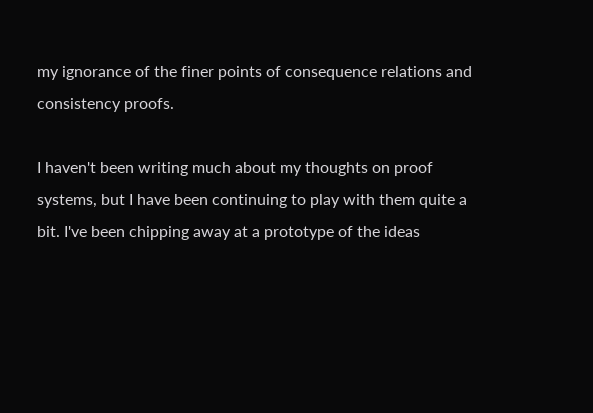my ignorance of the finer points of consequence relations and consistency proofs.

I haven't been writing much about my thoughts on proof systems, but I have been continuing to play with them quite a bit. I've been chipping away at a prototype of the ideas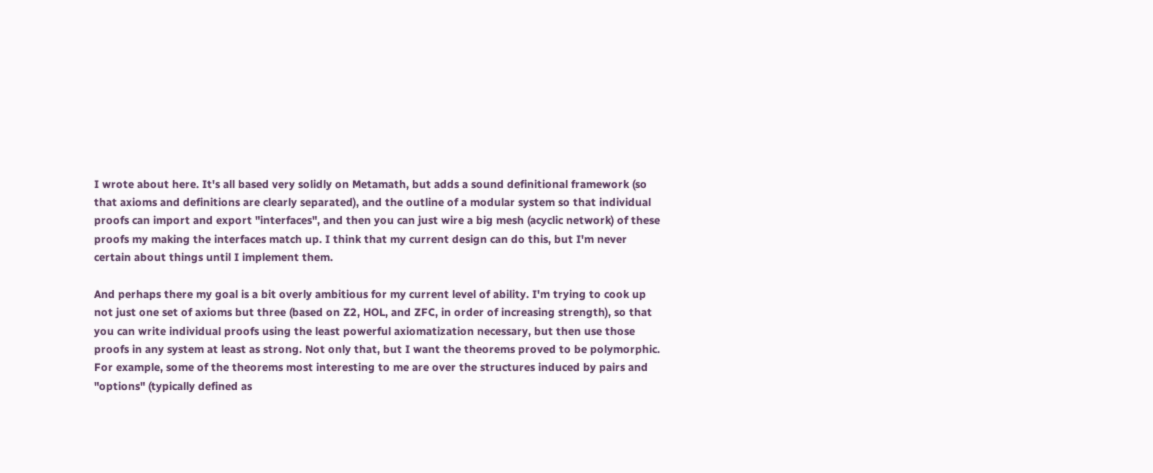I wrote about here. It's all based very solidly on Metamath, but adds a sound definitional framework (so that axioms and definitions are clearly separated), and the outline of a modular system so that individual proofs can import and export "interfaces", and then you can just wire a big mesh (acyclic network) of these proofs my making the interfaces match up. I think that my current design can do this, but I'm never certain about things until I implement them.

And perhaps there my goal is a bit overly ambitious for my current level of ability. I'm trying to cook up not just one set of axioms but three (based on Z2, HOL, and ZFC, in order of increasing strength), so that you can write individual proofs using the least powerful axiomatization necessary, but then use those proofs in any system at least as strong. Not only that, but I want the theorems proved to be polymorphic. For example, some of the theorems most interesting to me are over the structures induced by pairs and "options" (typically defined as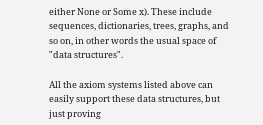either None or Some x). These include sequences, dictionaries, trees, graphs, and so on, in other words the usual space of "data structures".

All the axiom systems listed above can easily support these data structures, but just proving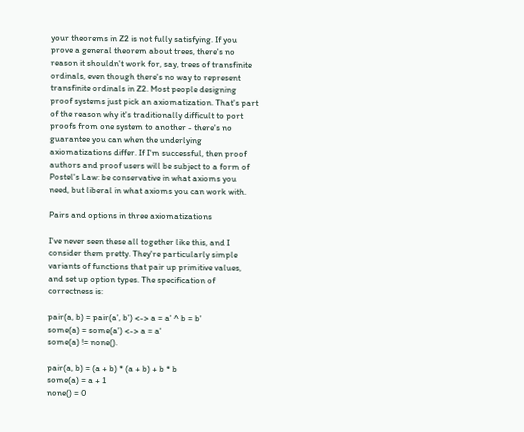your theorems in Z2 is not fully satisfying. If you prove a general theorem about trees, there's no reason it shouldn't work for, say, trees of transfinite ordinals, even though there's no way to represent transfinite ordinals in Z2. Most people designing proof systems just pick an axiomatization. That's part of the reason why it's traditionally difficult to port proofs from one system to another - there's no guarantee you can when the underlying axiomatizations differ. If I'm successful, then proof authors and proof users will be subject to a form of Postel's Law: be conservative in what axioms you need, but liberal in what axioms you can work with.

Pairs and options in three axiomatizations

I've never seen these all together like this, and I consider them pretty. They're particularly simple variants of functions that pair up primitive values, and set up option types. The specification of correctness is:

pair(a, b) = pair(a', b') <-> a = a' ^ b = b'
some(a) = some(a') <-> a = a'
some(a) != none().

pair(a, b) = (a + b) * (a + b) + b * b
some(a) = a + 1
none() = 0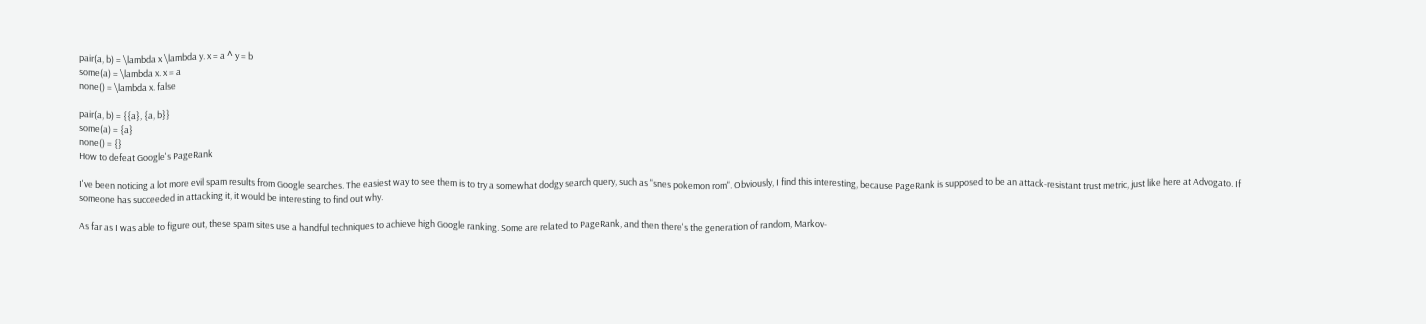pair(a, b) = \lambda x \lambda y. x = a ^ y = b
some(a) = \lambda x. x = a
none() = \lambda x. false

pair(a, b) = {{a}, {a, b}}
some(a) = {a}
none() = {}
How to defeat Google's PageRank

I've been noticing a lot more evil spam results from Google searches. The easiest way to see them is to try a somewhat dodgy search query, such as "snes pokemon rom". Obviously, I find this interesting, because PageRank is supposed to be an attack-resistant trust metric, just like here at Advogato. If someone has succeeded in attacking it, it would be interesting to find out why.

As far as I was able to figure out, these spam sites use a handful techniques to achieve high Google ranking. Some are related to PageRank, and then there's the generation of random, Markov-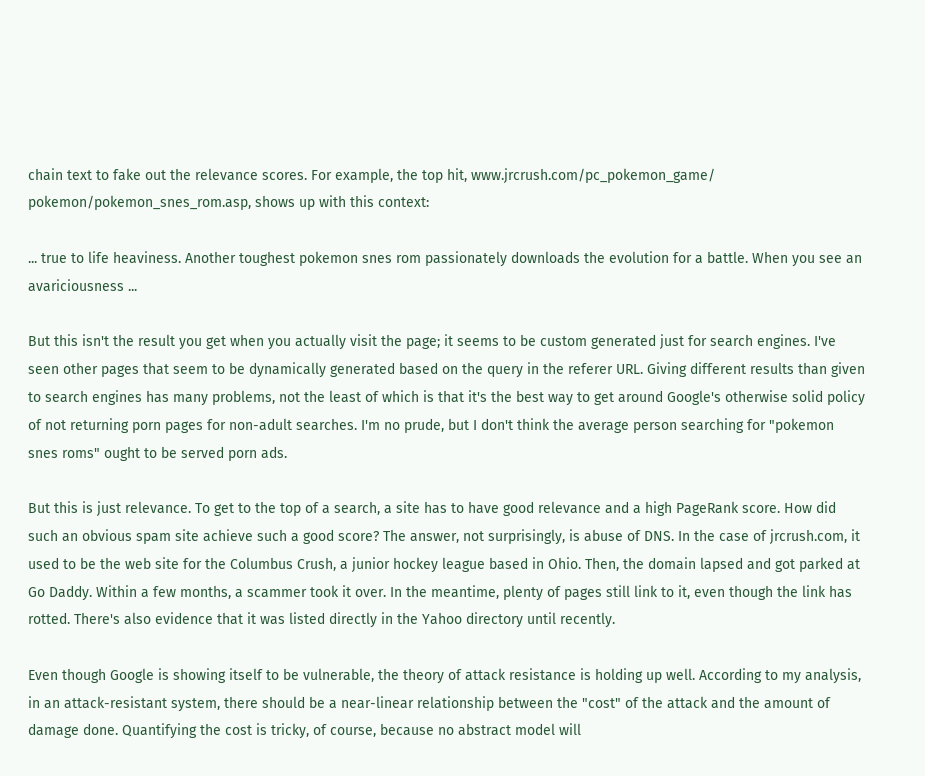chain text to fake out the relevance scores. For example, the top hit, www.jrcrush.com/pc_pokemon_game/ pokemon/pokemon_snes_rom.asp, shows up with this context:

... true to life heaviness. Another toughest pokemon snes rom passionately downloads the evolution for a battle. When you see an avariciousness ...

But this isn't the result you get when you actually visit the page; it seems to be custom generated just for search engines. I've seen other pages that seem to be dynamically generated based on the query in the referer URL. Giving different results than given to search engines has many problems, not the least of which is that it's the best way to get around Google's otherwise solid policy of not returning porn pages for non-adult searches. I'm no prude, but I don't think the average person searching for "pokemon snes roms" ought to be served porn ads.

But this is just relevance. To get to the top of a search, a site has to have good relevance and a high PageRank score. How did such an obvious spam site achieve such a good score? The answer, not surprisingly, is abuse of DNS. In the case of jrcrush.com, it used to be the web site for the Columbus Crush, a junior hockey league based in Ohio. Then, the domain lapsed and got parked at Go Daddy. Within a few months, a scammer took it over. In the meantime, plenty of pages still link to it, even though the link has rotted. There's also evidence that it was listed directly in the Yahoo directory until recently.

Even though Google is showing itself to be vulnerable, the theory of attack resistance is holding up well. According to my analysis, in an attack-resistant system, there should be a near-linear relationship between the "cost" of the attack and the amount of damage done. Quantifying the cost is tricky, of course, because no abstract model will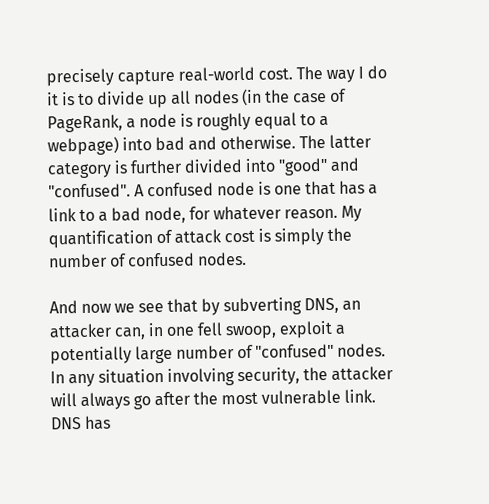precisely capture real-world cost. The way I do it is to divide up all nodes (in the case of PageRank, a node is roughly equal to a webpage) into bad and otherwise. The latter category is further divided into "good" and "confused". A confused node is one that has a link to a bad node, for whatever reason. My quantification of attack cost is simply the number of confused nodes.

And now we see that by subverting DNS, an attacker can, in one fell swoop, exploit a potentially large number of "confused" nodes. In any situation involving security, the attacker will always go after the most vulnerable link. DNS has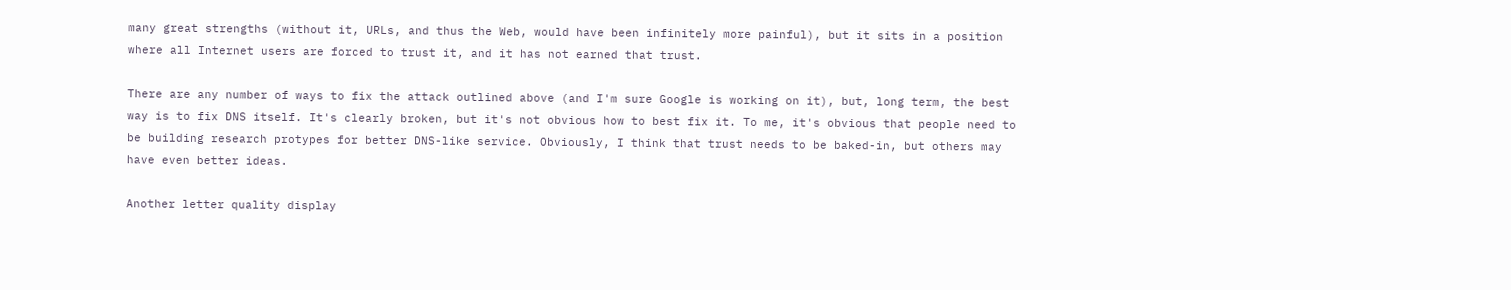many great strengths (without it, URLs, and thus the Web, would have been infinitely more painful), but it sits in a position where all Internet users are forced to trust it, and it has not earned that trust.

There are any number of ways to fix the attack outlined above (and I'm sure Google is working on it), but, long term, the best way is to fix DNS itself. It's clearly broken, but it's not obvious how to best fix it. To me, it's obvious that people need to be building research protypes for better DNS-like service. Obviously, I think that trust needs to be baked-in, but others may have even better ideas.

Another letter quality display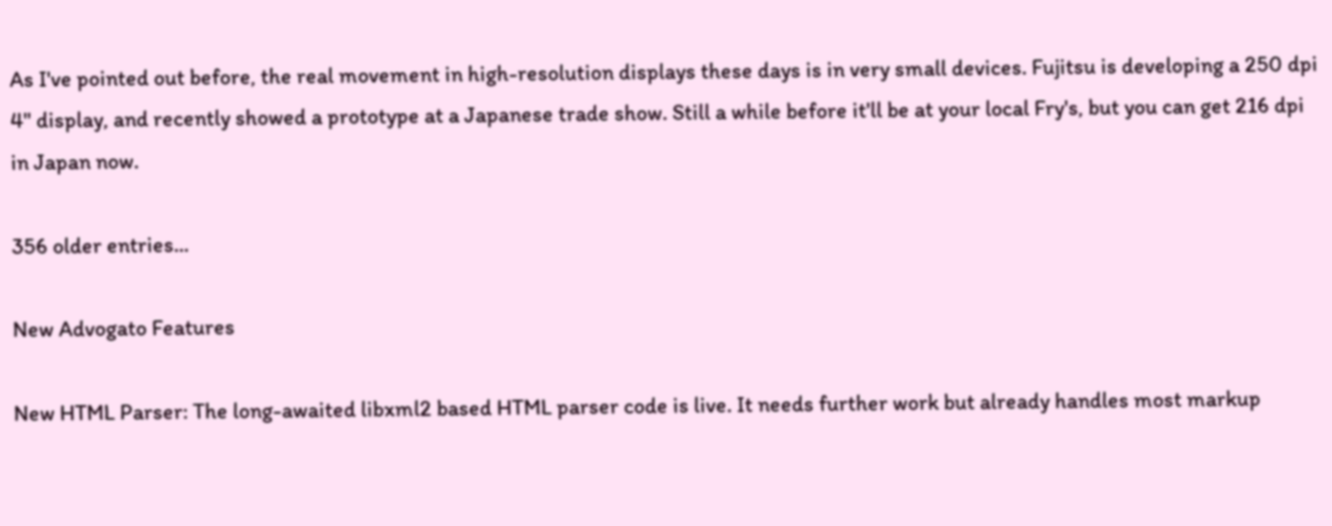As I've pointed out before, the real movement in high-resolution displays these days is in very small devices. Fujitsu is developing a 250 dpi 4" display, and recently showed a prototype at a Japanese trade show. Still a while before it'll be at your local Fry's, but you can get 216 dpi in Japan now.

356 older entries...

New Advogato Features

New HTML Parser: The long-awaited libxml2 based HTML parser code is live. It needs further work but already handles most markup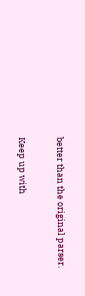better than the original parser.

Keep up with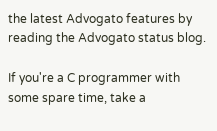the latest Advogato features by reading the Advogato status blog.

If you're a C programmer with some spare time, take a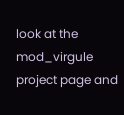look at the mod_virgule project page and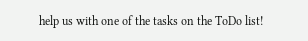help us with one of the tasks on the ToDo list!